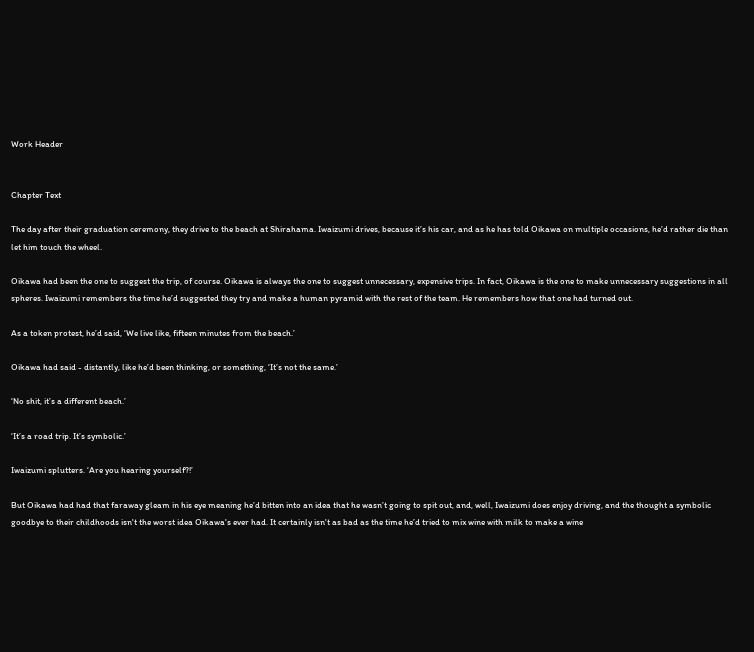Work Header


Chapter Text

The day after their graduation ceremony, they drive to the beach at Shirahama. Iwaizumi drives, because it’s his car, and as he has told Oikawa on multiple occasions, he’d rather die than let him touch the wheel.

Oikawa had been the one to suggest the trip, of course. Oikawa is always the one to suggest unnecessary, expensive trips. In fact, Oikawa is the one to make unnecessary suggestions in all spheres. Iwaizumi remembers the time he’d suggested they try and make a human pyramid with the rest of the team. He remembers how that one had turned out.

As a token protest, he’d said, ‘We live like, fifteen minutes from the beach.’

Oikawa had said - distantly, like he’d been thinking, or something, ‘It’s not the same.’

‘No shit, it’s a different beach.’

‘It’s a road trip. It’s symbolic.’

Iwaizumi splutters. ‘Are you hearing yourself?!’

But Oikawa had had that faraway gleam in his eye meaning he’d bitten into an idea that he wasn’t going to spit out, and, well, Iwaizumi does enjoy driving, and the thought a symbolic goodbye to their childhoods isn't the worst idea Oikawa's ever had. It certainly isn't as bad as the time he’d tried to mix wine with milk to make a wine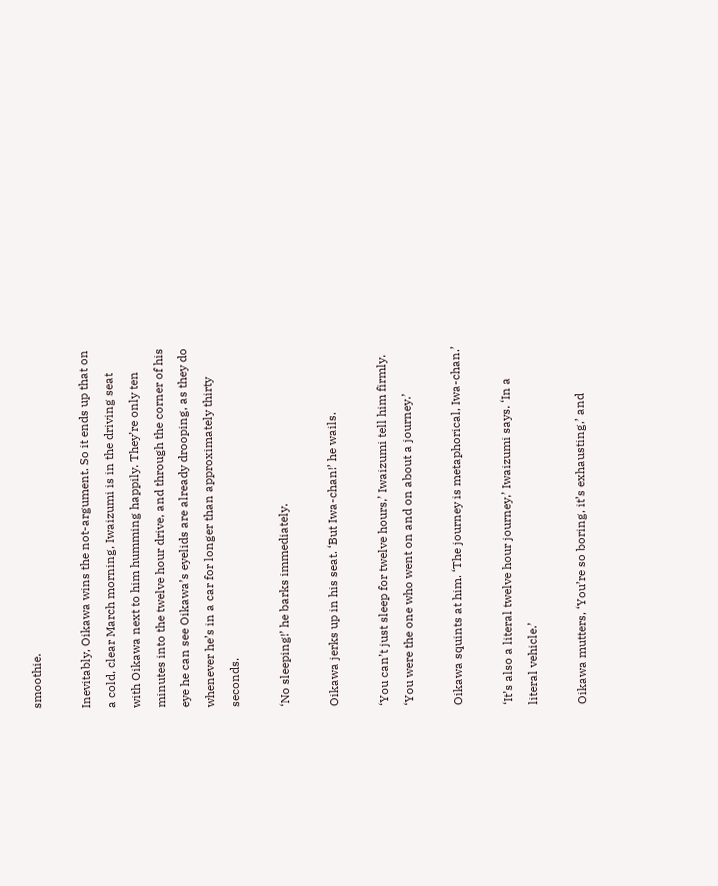smoothie.

Inevitably, Oikawa wins the not-argument. So it ends up that on a cold, clear March morning, Iwaizumi is in the driving seat with Oikawa next to him humming happily. They’re only ten minutes into the twelve hour drive, and through the corner of his eye he can see Oikawa’s eyelids are already drooping, as they do whenever he’s in a car for longer than approximately thirty seconds.

‘No sleeping!’ he barks immediately.

Oikawa jerks up in his seat. ‘But Iwa-chan!’ he wails.

‘You can’t just sleep for twelve hours,’ Iwaizumi tell him firmly. ‘You were the one who went on and on about a journey.’

Oikawa squints at him. ‘The journey is metaphorical, Iwa-chan.’

‘It’s also a literal twelve hour journey,’ Iwaizumi says. ‘In a literal vehicle.’

Oikawa mutters, ‘You’re so boring, it’s exhausting,’ and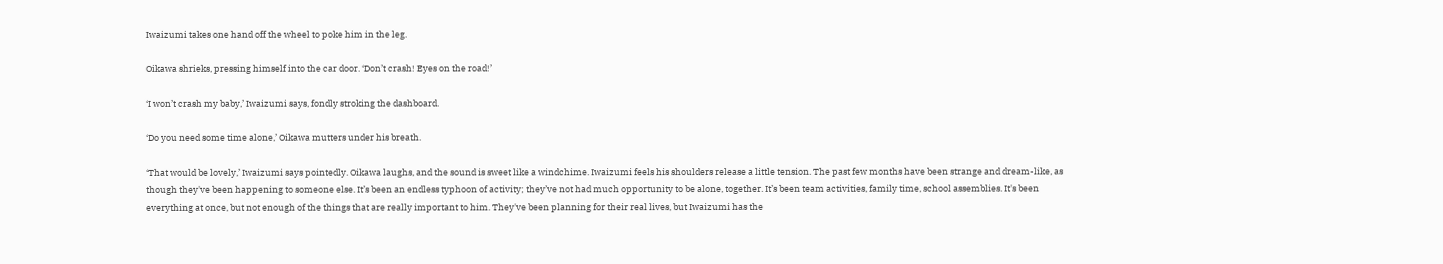Iwaizumi takes one hand off the wheel to poke him in the leg.

Oikawa shrieks, pressing himself into the car door. ‘Don’t crash! Eyes on the road!’

‘I won’t crash my baby,’ Iwaizumi says, fondly stroking the dashboard.

‘Do you need some time alone,’ Oikawa mutters under his breath.

‘That would be lovely,’ Iwaizumi says pointedly. Oikawa laughs, and the sound is sweet like a windchime. Iwaizumi feels his shoulders release a little tension. The past few months have been strange and dream-like, as though they've been happening to someone else. It’s been an endless typhoon of activity; they’ve not had much opportunity to be alone, together. It’s been team activities, family time, school assemblies. It's been everything at once, but not enough of the things that are really important to him. They've been planning for their real lives, but Iwaizumi has the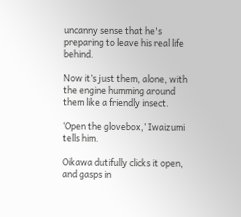uncanny sense that he's preparing to leave his real life behind.

Now it’s just them, alone, with the engine humming around them like a friendly insect.

‘Open the glovebox,’ Iwaizumi tells him.

Oikawa dutifully clicks it open, and gasps in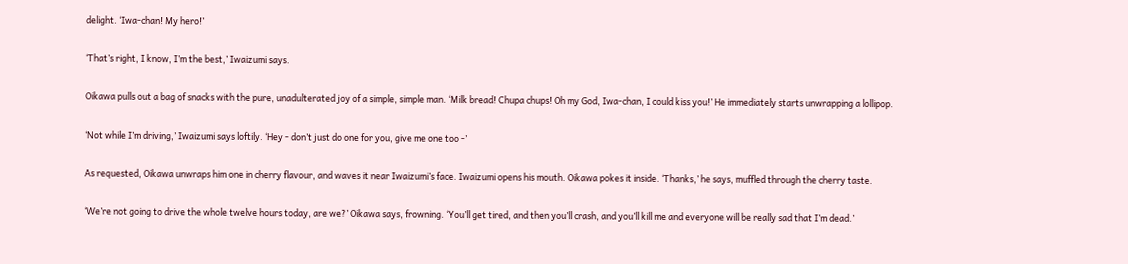delight. ‘Iwa-chan! My hero!’

‘That’s right, I know, I’m the best,’ Iwaizumi says.

Oikawa pulls out a bag of snacks with the pure, unadulterated joy of a simple, simple man. ‘Milk bread! Chupa chups! Oh my God, Iwa-chan, I could kiss you!’ He immediately starts unwrapping a lollipop.

‘Not while I’m driving,’ Iwaizumi says loftily. ‘Hey - don’t just do one for you, give me one too -’

As requested, Oikawa unwraps him one in cherry flavour, and waves it near Iwaizumi’s face. Iwaizumi opens his mouth. Oikawa pokes it inside. ‘Thanks,’ he says, muffled through the cherry taste.

‘We’re not going to drive the whole twelve hours today, are we?’ Oikawa says, frowning. ‘You’ll get tired, and then you’ll crash, and you’ll kill me and everyone will be really sad that I’m dead.’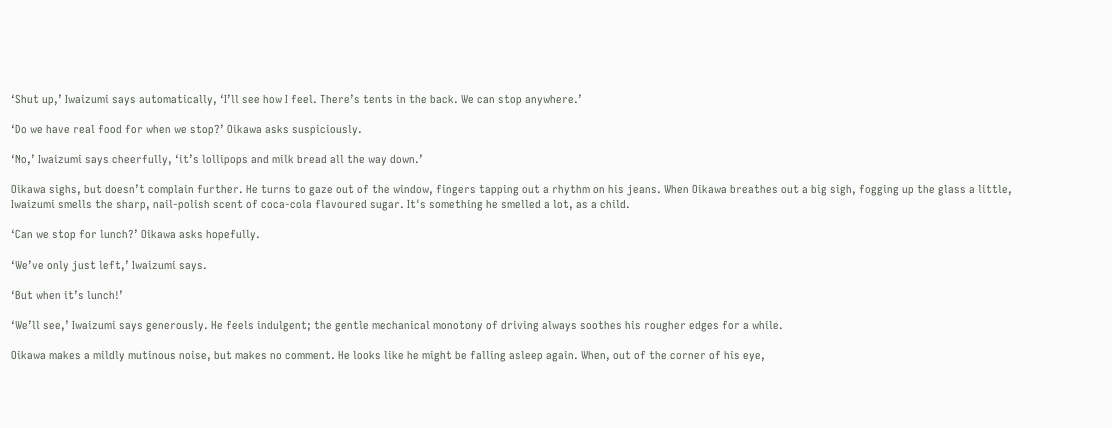‘Shut up,’ Iwaizumi says automatically, ‘I’ll see how I feel. There’s tents in the back. We can stop anywhere.’

‘Do we have real food for when we stop?’ Oikawa asks suspiciously.

‘No,’ Iwaizumi says cheerfully, ‘it’s lollipops and milk bread all the way down.’

Oikawa sighs, but doesn’t complain further. He turns to gaze out of the window, fingers tapping out a rhythm on his jeans. When Oikawa breathes out a big sigh, fogging up the glass a little, Iwaizumi smells the sharp, nail-polish scent of coca-cola flavoured sugar. It's something he smelled a lot, as a child.

‘Can we stop for lunch?’ Oikawa asks hopefully.

‘We’ve only just left,’ Iwaizumi says.

‘But when it’s lunch!’

‘We’ll see,’ Iwaizumi says generously. He feels indulgent; the gentle mechanical monotony of driving always soothes his rougher edges for a while.

Oikawa makes a mildly mutinous noise, but makes no comment. He looks like he might be falling asleep again. When, out of the corner of his eye,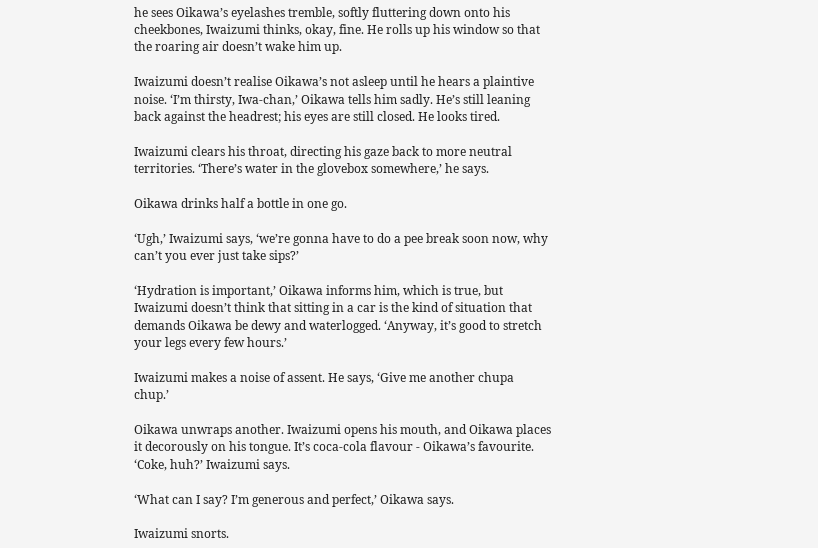he sees Oikawa’s eyelashes tremble, softly fluttering down onto his cheekbones, Iwaizumi thinks, okay, fine. He rolls up his window so that the roaring air doesn’t wake him up.

Iwaizumi doesn’t realise Oikawa’s not asleep until he hears a plaintive noise. ‘I’m thirsty, Iwa-chan,’ Oikawa tells him sadly. He’s still leaning back against the headrest; his eyes are still closed. He looks tired.

Iwaizumi clears his throat, directing his gaze back to more neutral territories. ‘There’s water in the glovebox somewhere,’ he says.

Oikawa drinks half a bottle in one go.

‘Ugh,’ Iwaizumi says, ‘we’re gonna have to do a pee break soon now, why can’t you ever just take sips?’

‘Hydration is important,’ Oikawa informs him, which is true, but Iwaizumi doesn’t think that sitting in a car is the kind of situation that demands Oikawa be dewy and waterlogged. ‘Anyway, it’s good to stretch your legs every few hours.’

Iwaizumi makes a noise of assent. He says, ‘Give me another chupa chup.’

Oikawa unwraps another. Iwaizumi opens his mouth, and Oikawa places it decorously on his tongue. It’s coca-cola flavour - Oikawa’s favourite. ‘Coke, huh?’ Iwaizumi says.

‘What can I say? I’m generous and perfect,’ Oikawa says.

Iwaizumi snorts.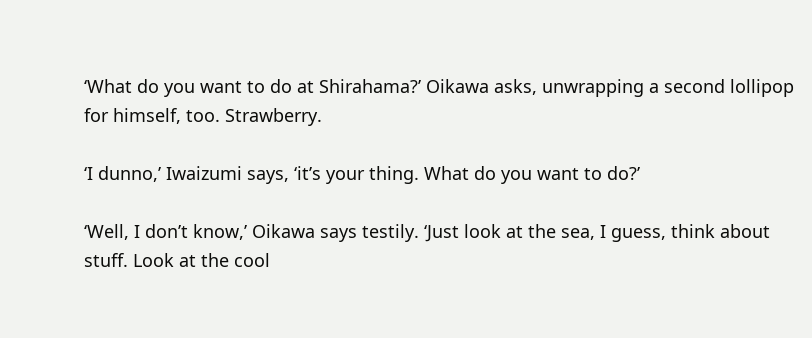‘What do you want to do at Shirahama?’ Oikawa asks, unwrapping a second lollipop for himself, too. Strawberry.

‘I dunno,’ Iwaizumi says, ‘it’s your thing. What do you want to do?’

‘Well, I don’t know,’ Oikawa says testily. ‘Just look at the sea, I guess, think about stuff. Look at the cool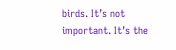birds. It’s not important. It’s the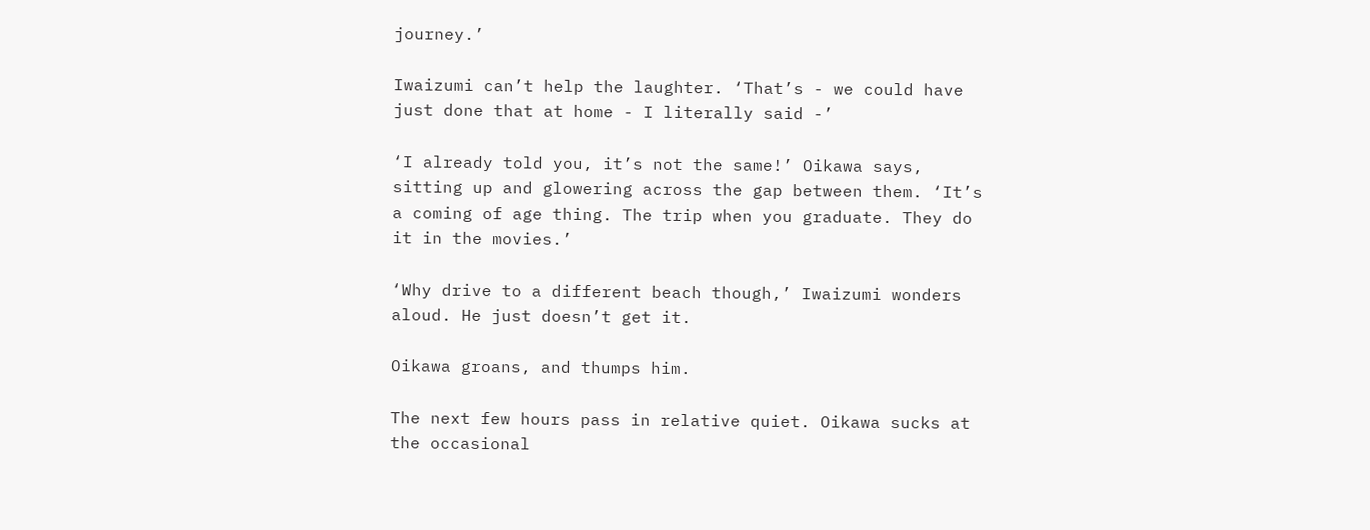journey.’

Iwaizumi can’t help the laughter. ‘That’s - we could have just done that at home - I literally said -’

‘I already told you, it’s not the same!’ Oikawa says, sitting up and glowering across the gap between them. ‘It’s a coming of age thing. The trip when you graduate. They do it in the movies.’

‘Why drive to a different beach though,’ Iwaizumi wonders aloud. He just doesn’t get it.

Oikawa groans, and thumps him.

The next few hours pass in relative quiet. Oikawa sucks at the occasional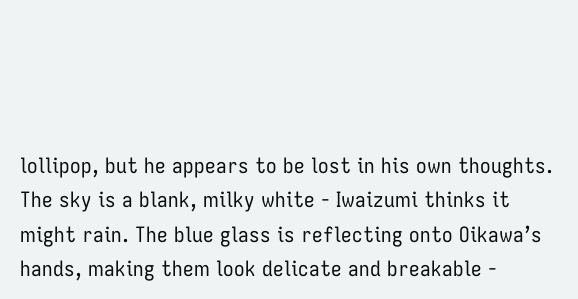lollipop, but he appears to be lost in his own thoughts. The sky is a blank, milky white - Iwaizumi thinks it might rain. The blue glass is reflecting onto Oikawa’s hands, making them look delicate and breakable -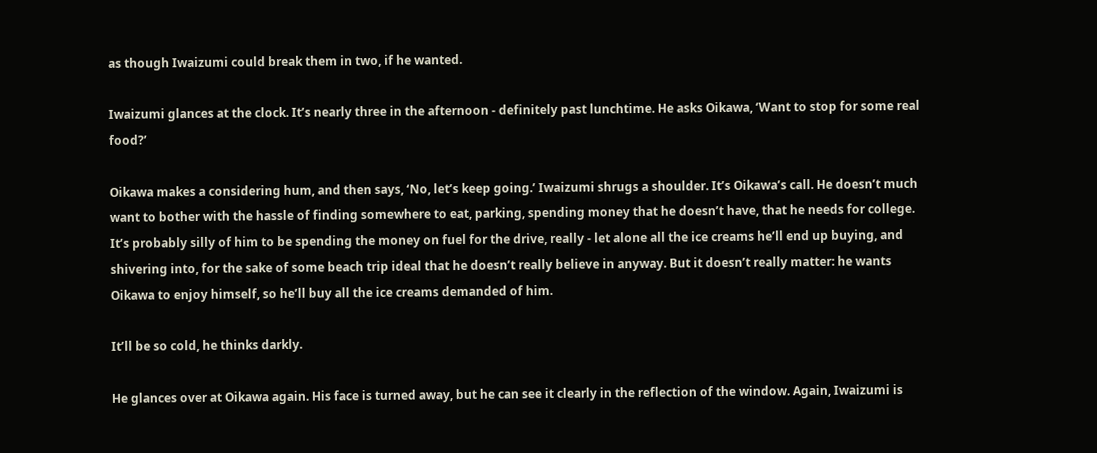as though Iwaizumi could break them in two, if he wanted.

Iwaizumi glances at the clock. It’s nearly three in the afternoon - definitely past lunchtime. He asks Oikawa, ‘Want to stop for some real food?’

Oikawa makes a considering hum, and then says, ‘No, let’s keep going.’ Iwaizumi shrugs a shoulder. It’s Oikawa’s call. He doesn’t much want to bother with the hassle of finding somewhere to eat, parking, spending money that he doesn’t have, that he needs for college. It’s probably silly of him to be spending the money on fuel for the drive, really - let alone all the ice creams he’ll end up buying, and shivering into, for the sake of some beach trip ideal that he doesn’t really believe in anyway. But it doesn’t really matter: he wants Oikawa to enjoy himself, so he’ll buy all the ice creams demanded of him.

It’ll be so cold, he thinks darkly.

He glances over at Oikawa again. His face is turned away, but he can see it clearly in the reflection of the window. Again, Iwaizumi is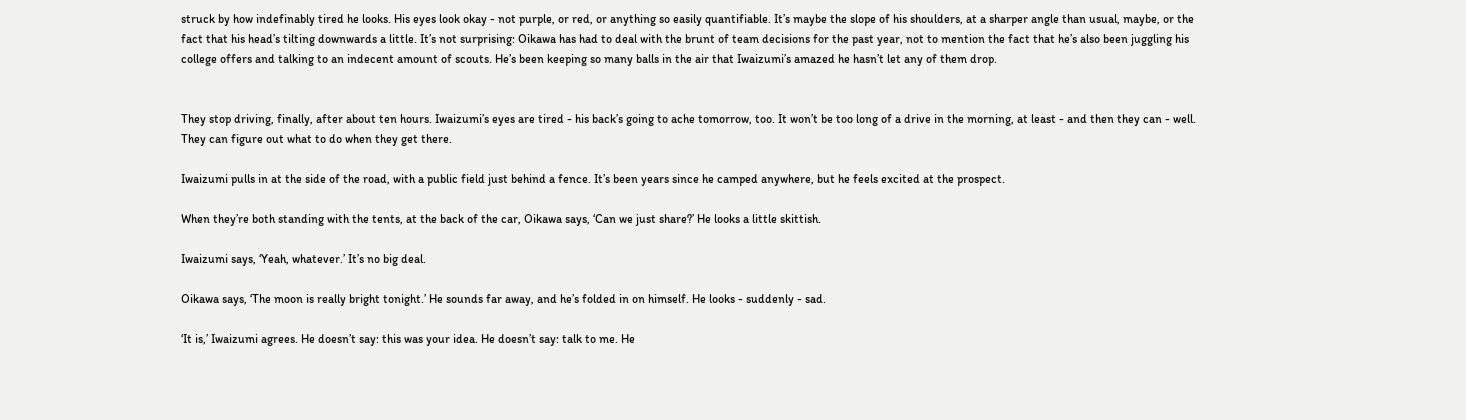struck by how indefinably tired he looks. His eyes look okay - not purple, or red, or anything so easily quantifiable. It’s maybe the slope of his shoulders, at a sharper angle than usual, maybe, or the fact that his head’s tilting downwards a little. It’s not surprising: Oikawa has had to deal with the brunt of team decisions for the past year, not to mention the fact that he’s also been juggling his college offers and talking to an indecent amount of scouts. He’s been keeping so many balls in the air that Iwaizumi’s amazed he hasn’t let any of them drop.


They stop driving, finally, after about ten hours. Iwaizumi’s eyes are tired - his back’s going to ache tomorrow, too. It won’t be too long of a drive in the morning, at least - and then they can - well. They can figure out what to do when they get there.

Iwaizumi pulls in at the side of the road, with a public field just behind a fence. It’s been years since he camped anywhere, but he feels excited at the prospect.

When they’re both standing with the tents, at the back of the car, Oikawa says, ‘Can we just share?’ He looks a little skittish.

Iwaizumi says, ‘Yeah, whatever.’ It’s no big deal.

Oikawa says, ‘The moon is really bright tonight.’ He sounds far away, and he’s folded in on himself. He looks - suddenly - sad.

‘It is,’ Iwaizumi agrees. He doesn’t say: this was your idea. He doesn’t say: talk to me. He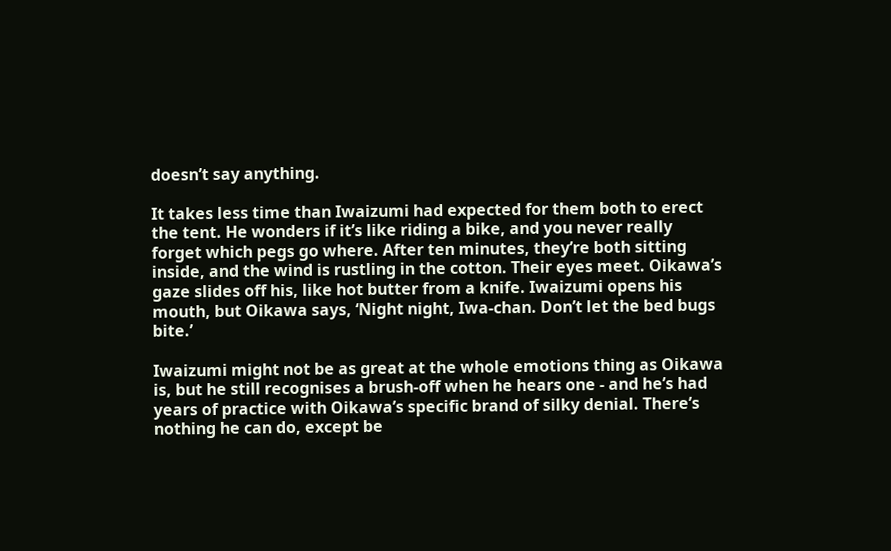doesn’t say anything.

It takes less time than Iwaizumi had expected for them both to erect the tent. He wonders if it’s like riding a bike, and you never really forget which pegs go where. After ten minutes, they’re both sitting inside, and the wind is rustling in the cotton. Their eyes meet. Oikawa’s gaze slides off his, like hot butter from a knife. Iwaizumi opens his mouth, but Oikawa says, ‘Night night, Iwa-chan. Don’t let the bed bugs bite.’

Iwaizumi might not be as great at the whole emotions thing as Oikawa is, but he still recognises a brush-off when he hears one - and he’s had years of practice with Oikawa’s specific brand of silky denial. There’s nothing he can do, except be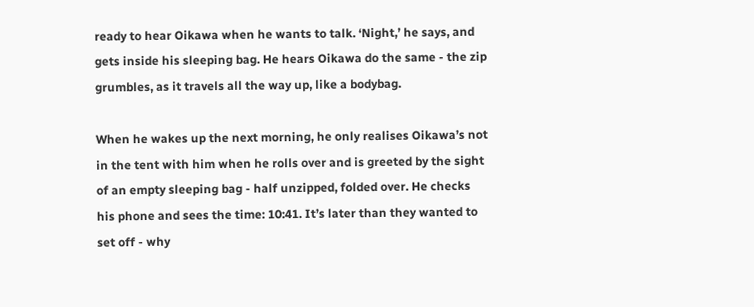ready to hear Oikawa when he wants to talk. ‘Night,’ he says, and gets inside his sleeping bag. He hears Oikawa do the same - the zip grumbles, as it travels all the way up, like a bodybag.

When he wakes up the next morning, he only realises Oikawa’s not in the tent with him when he rolls over and is greeted by the sight of an empty sleeping bag - half unzipped, folded over. He checks his phone and sees the time: 10:41. It’s later than they wanted to set off - why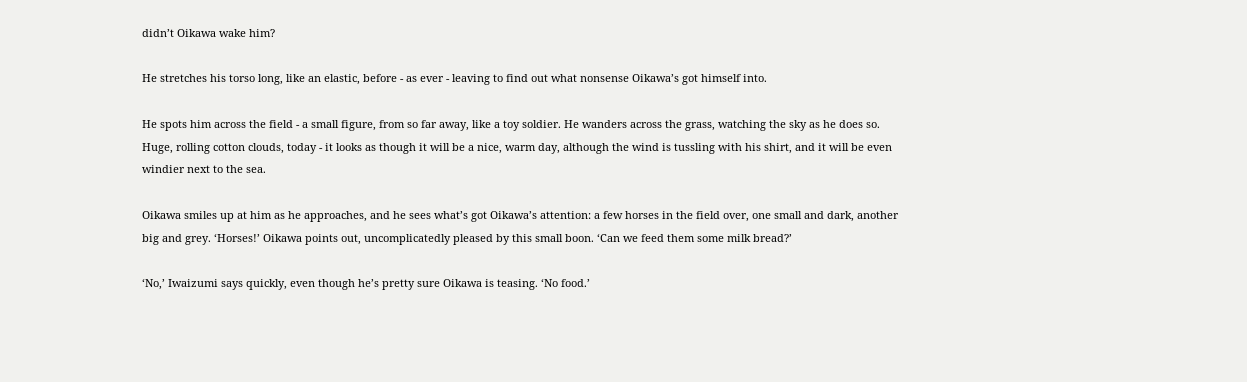didn’t Oikawa wake him?

He stretches his torso long, like an elastic, before - as ever - leaving to find out what nonsense Oikawa’s got himself into.

He spots him across the field - a small figure, from so far away, like a toy soldier. He wanders across the grass, watching the sky as he does so. Huge, rolling cotton clouds, today - it looks as though it will be a nice, warm day, although the wind is tussling with his shirt, and it will be even windier next to the sea.

Oikawa smiles up at him as he approaches, and he sees what’s got Oikawa’s attention: a few horses in the field over, one small and dark, another big and grey. ‘Horses!’ Oikawa points out, uncomplicatedly pleased by this small boon. ‘Can we feed them some milk bread?’

‘No,’ Iwaizumi says quickly, even though he’s pretty sure Oikawa is teasing. ‘No food.’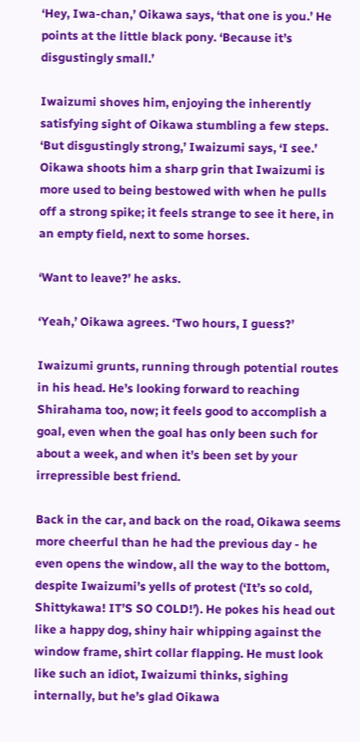‘Hey, Iwa-chan,’ Oikawa says, ‘that one is you.’ He points at the little black pony. ‘Because it’s disgustingly small.’

Iwaizumi shoves him, enjoying the inherently satisfying sight of Oikawa stumbling a few steps. ‘But disgustingly strong,’ Iwaizumi says, ‘I see.’ Oikawa shoots him a sharp grin that Iwaizumi is more used to being bestowed with when he pulls off a strong spike; it feels strange to see it here, in an empty field, next to some horses.

‘Want to leave?’ he asks.

‘Yeah,’ Oikawa agrees. ‘Two hours, I guess?’

Iwaizumi grunts, running through potential routes in his head. He’s looking forward to reaching Shirahama too, now; it feels good to accomplish a goal, even when the goal has only been such for about a week, and when it’s been set by your irrepressible best friend.

Back in the car, and back on the road, Oikawa seems more cheerful than he had the previous day - he even opens the window, all the way to the bottom, despite Iwaizumi’s yells of protest (‘It’s so cold, Shittykawa! IT’S SO COLD!’). He pokes his head out like a happy dog, shiny hair whipping against the window frame, shirt collar flapping. He must look like such an idiot, Iwaizumi thinks, sighing internally, but he’s glad Oikawa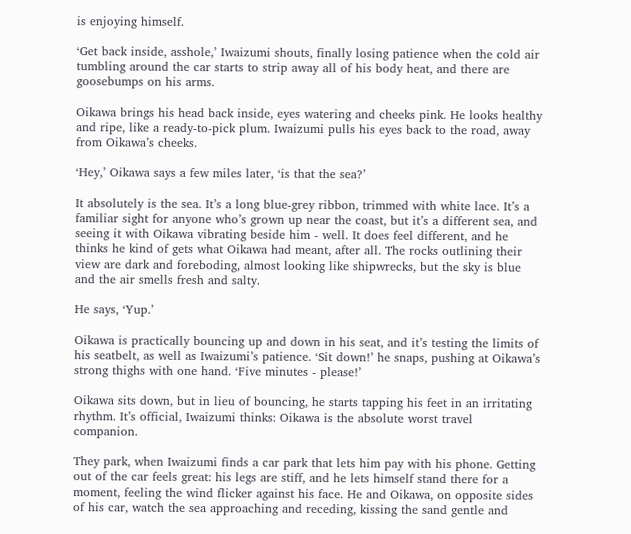is enjoying himself.

‘Get back inside, asshole,’ Iwaizumi shouts, finally losing patience when the cold air tumbling around the car starts to strip away all of his body heat, and there are goosebumps on his arms.

Oikawa brings his head back inside, eyes watering and cheeks pink. He looks healthy and ripe, like a ready-to-pick plum. Iwaizumi pulls his eyes back to the road, away from Oikawa’s cheeks.

‘Hey,’ Oikawa says a few miles later, ‘is that the sea?’

It absolutely is the sea. It’s a long blue-grey ribbon, trimmed with white lace. It’s a familiar sight for anyone who’s grown up near the coast, but it’s a different sea, and seeing it with Oikawa vibrating beside him - well. It does feel different, and he thinks he kind of gets what Oikawa had meant, after all. The rocks outlining their view are dark and foreboding, almost looking like shipwrecks, but the sky is blue and the air smells fresh and salty.

He says, ‘Yup.’

Oikawa is practically bouncing up and down in his seat, and it’s testing the limits of his seatbelt, as well as Iwaizumi’s patience. ‘Sit down!’ he snaps, pushing at Oikawa’s strong thighs with one hand. ‘Five minutes - please!’

Oikawa sits down, but in lieu of bouncing, he starts tapping his feet in an irritating rhythm. It’s official, Iwaizumi thinks: Oikawa is the absolute worst travel companion.

They park, when Iwaizumi finds a car park that lets him pay with his phone. Getting out of the car feels great: his legs are stiff, and he lets himself stand there for a moment, feeling the wind flicker against his face. He and Oikawa, on opposite sides of his car, watch the sea approaching and receding, kissing the sand gentle and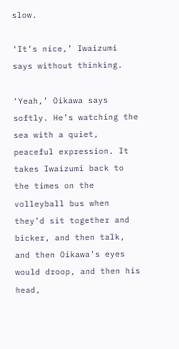slow.

‘It’s nice,’ Iwaizumi says without thinking.

‘Yeah,’ Oikawa says softly. He’s watching the sea with a quiet, peaceful expression. It takes Iwaizumi back to the times on the volleyball bus when they’d sit together and bicker, and then talk, and then Oikawa’s eyes would droop, and then his head,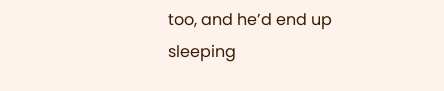too, and he’d end up sleeping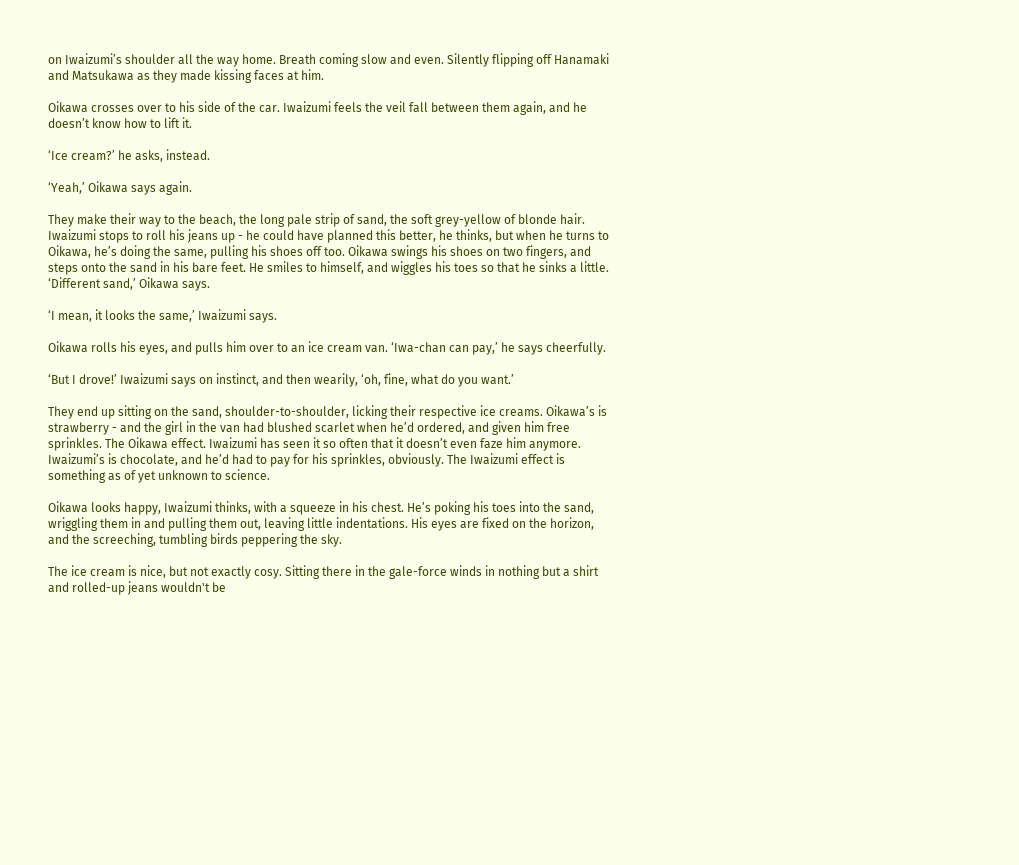on Iwaizumi’s shoulder all the way home. Breath coming slow and even. Silently flipping off Hanamaki and Matsukawa as they made kissing faces at him.

Oikawa crosses over to his side of the car. Iwaizumi feels the veil fall between them again, and he doesn’t know how to lift it.

‘Ice cream?’ he asks, instead.

‘Yeah,’ Oikawa says again.

They make their way to the beach, the long pale strip of sand, the soft grey-yellow of blonde hair. Iwaizumi stops to roll his jeans up - he could have planned this better, he thinks, but when he turns to Oikawa, he’s doing the same, pulling his shoes off too. Oikawa swings his shoes on two fingers, and steps onto the sand in his bare feet. He smiles to himself, and wiggles his toes so that he sinks a little. ‘Different sand,’ Oikawa says.

‘I mean, it looks the same,’ Iwaizumi says.

Oikawa rolls his eyes, and pulls him over to an ice cream van. ‘Iwa-chan can pay,’ he says cheerfully.

‘But I drove!’ Iwaizumi says on instinct, and then wearily, ‘oh, fine, what do you want.’

They end up sitting on the sand, shoulder-to-shoulder, licking their respective ice creams. Oikawa’s is strawberry - and the girl in the van had blushed scarlet when he’d ordered, and given him free sprinkles. The Oikawa effect. Iwaizumi has seen it so often that it doesn’t even faze him anymore. Iwaizumi’s is chocolate, and he’d had to pay for his sprinkles, obviously. The Iwaizumi effect is something as of yet unknown to science.

Oikawa looks happy, Iwaizumi thinks, with a squeeze in his chest. He’s poking his toes into the sand, wriggling them in and pulling them out, leaving little indentations. His eyes are fixed on the horizon, and the screeching, tumbling birds peppering the sky.

The ice cream is nice, but not exactly cosy. Sitting there in the gale-force winds in nothing but a shirt and rolled-up jeans wouldn't be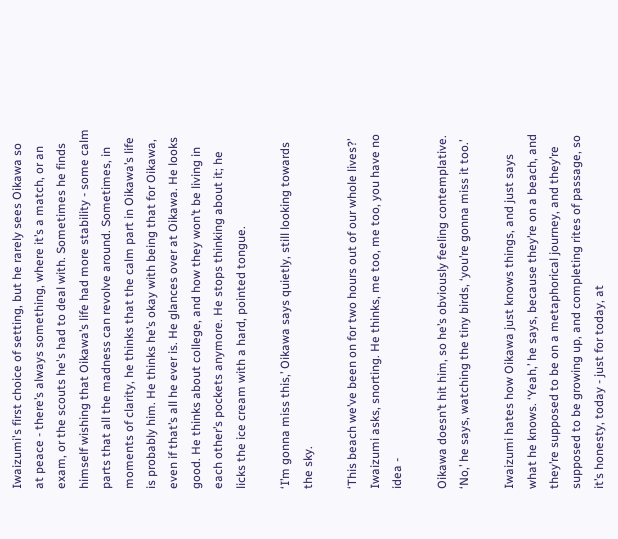Iwaizumi's first choice of setting, but he rarely sees Oikawa so at peace - there’s always something, where it’s a match, or an exam, or the scouts he's had to deal with. Sometimes he finds himself wishing that Oikawa’s life had more stability - some calm parts that all the madness can revolve around. Sometimes, in moments of clarity, he thinks that the calm part in Oikawa’s life is probably him. He thinks he’s okay with being that for Oikawa, even if that’s all he ever is. He glances over at Oikawa. He looks good. He thinks about college, and how they won’t be living in each other’s pockets anymore. He stops thinking about it; he licks the ice cream with a hard, pointed tongue.

‘I’m gonna miss this,’ Oikawa says quietly, still looking towards the sky.

‘This beach we’ve been on for two hours out of our whole lives?’ Iwaizumi asks, snorting. He thinks, me too, me too, you have no idea -

Oikawa doesn’t hit him, so he’s obviously feeling contemplative. ‘No,’ he says, watching the tiny birds, ‘you’re gonna miss it too.’

Iwaizumi hates how Oikawa just knows things, and just says what he knows. ‘Yeah,’ he says, because they’re on a beach, and they’re supposed to be on a metaphorical journey, and they’re supposed to be growing up, and completing rites of passage, so it’s honesty, today - just for today, at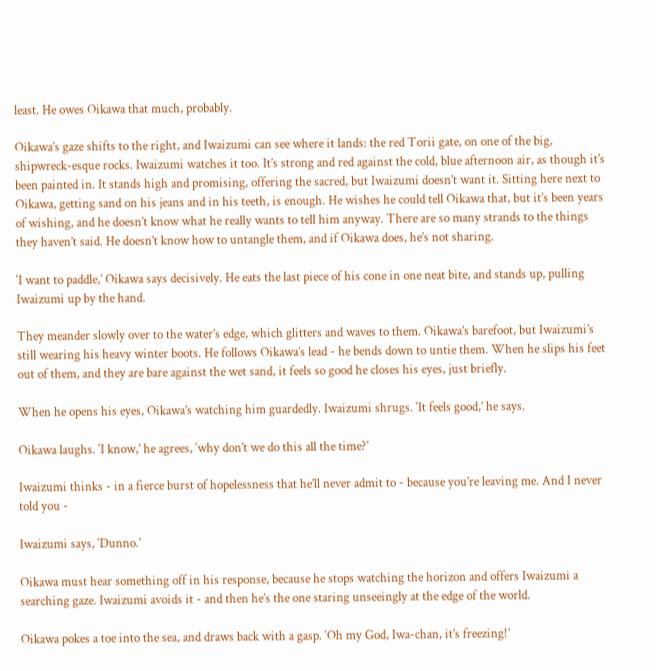least. He owes Oikawa that much, probably.

Oikawa’s gaze shifts to the right, and Iwaizumi can see where it lands: the red Torii gate, on one of the big, shipwreck-esque rocks. Iwaizumi watches it too. It’s strong and red against the cold, blue afternoon air, as though it’s been painted in. It stands high and promising, offering the sacred, but Iwaizumi doesn’t want it. Sitting here next to Oikawa, getting sand on his jeans and in his teeth, is enough. He wishes he could tell Oikawa that, but it’s been years of wishing, and he doesn’t know what he really wants to tell him anyway. There are so many strands to the things they haven’t said. He doesn’t know how to untangle them, and if Oikawa does, he’s not sharing.

‘I want to paddle,’ Oikawa says decisively. He eats the last piece of his cone in one neat bite, and stands up, pulling Iwaizumi up by the hand.

They meander slowly over to the water’s edge, which glitters and waves to them. Oikawa’s barefoot, but Iwaizumi’s still wearing his heavy winter boots. He follows Oikawa’s lead - he bends down to untie them. When he slips his feet out of them, and they are bare against the wet sand, it feels so good he closes his eyes, just briefly.

When he opens his eyes, Oikawa’s watching him guardedly. Iwaizumi shrugs. ‘It feels good,’ he says.

Oikawa laughs. ‘I know,’ he agrees, ‘why don’t we do this all the time?’

Iwaizumi thinks - in a fierce burst of hopelessness that he’ll never admit to - because you’re leaving me. And I never told you -

Iwaizumi says, ‘Dunno.’

Oikawa must hear something off in his response, because he stops watching the horizon and offers Iwaizumi a searching gaze. Iwaizumi avoids it - and then he’s the one staring unseeingly at the edge of the world.

Oikawa pokes a toe into the sea, and draws back with a gasp. ‘Oh my God, Iwa-chan, it’s freezing!’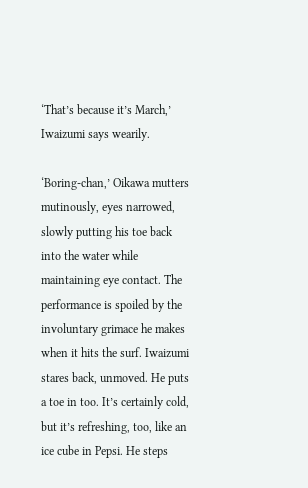‘That’s because it’s March,’ Iwaizumi says wearily.

‘Boring-chan,’ Oikawa mutters mutinously, eyes narrowed, slowly putting his toe back into the water while maintaining eye contact. The performance is spoiled by the involuntary grimace he makes when it hits the surf. Iwaizumi stares back, unmoved. He puts a toe in too. It’s certainly cold, but it’s refreshing, too, like an ice cube in Pepsi. He steps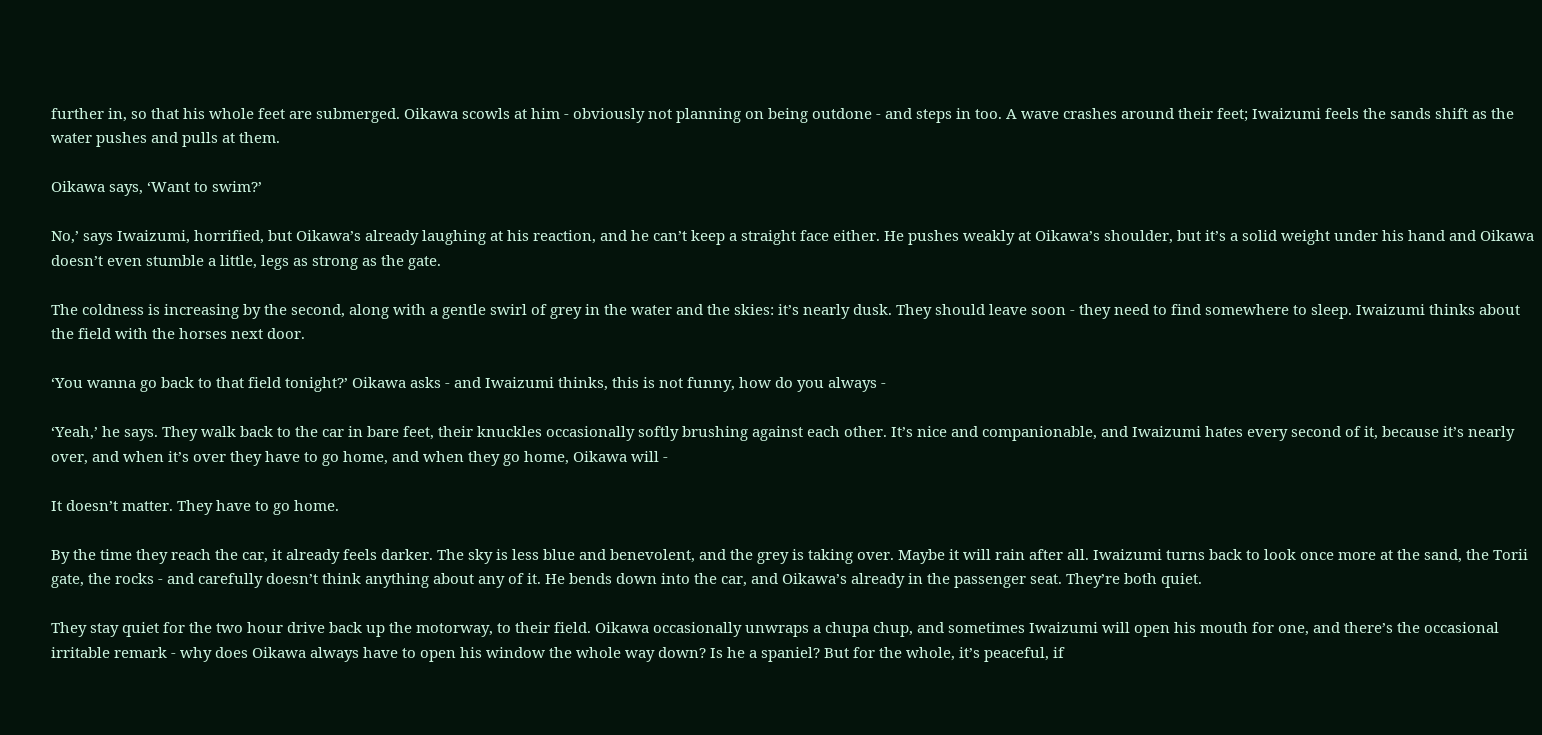further in, so that his whole feet are submerged. Oikawa scowls at him - obviously not planning on being outdone - and steps in too. A wave crashes around their feet; Iwaizumi feels the sands shift as the water pushes and pulls at them.

Oikawa says, ‘Want to swim?’

No,’ says Iwaizumi, horrified, but Oikawa’s already laughing at his reaction, and he can’t keep a straight face either. He pushes weakly at Oikawa’s shoulder, but it’s a solid weight under his hand and Oikawa doesn’t even stumble a little, legs as strong as the gate.

The coldness is increasing by the second, along with a gentle swirl of grey in the water and the skies: it’s nearly dusk. They should leave soon - they need to find somewhere to sleep. Iwaizumi thinks about the field with the horses next door.

‘You wanna go back to that field tonight?’ Oikawa asks - and Iwaizumi thinks, this is not funny, how do you always -

‘Yeah,’ he says. They walk back to the car in bare feet, their knuckles occasionally softly brushing against each other. It’s nice and companionable, and Iwaizumi hates every second of it, because it’s nearly over, and when it’s over they have to go home, and when they go home, Oikawa will -

It doesn’t matter. They have to go home.

By the time they reach the car, it already feels darker. The sky is less blue and benevolent, and the grey is taking over. Maybe it will rain after all. Iwaizumi turns back to look once more at the sand, the Torii gate, the rocks - and carefully doesn’t think anything about any of it. He bends down into the car, and Oikawa’s already in the passenger seat. They’re both quiet.

They stay quiet for the two hour drive back up the motorway, to their field. Oikawa occasionally unwraps a chupa chup, and sometimes Iwaizumi will open his mouth for one, and there’s the occasional irritable remark - why does Oikawa always have to open his window the whole way down? Is he a spaniel? But for the whole, it’s peaceful, if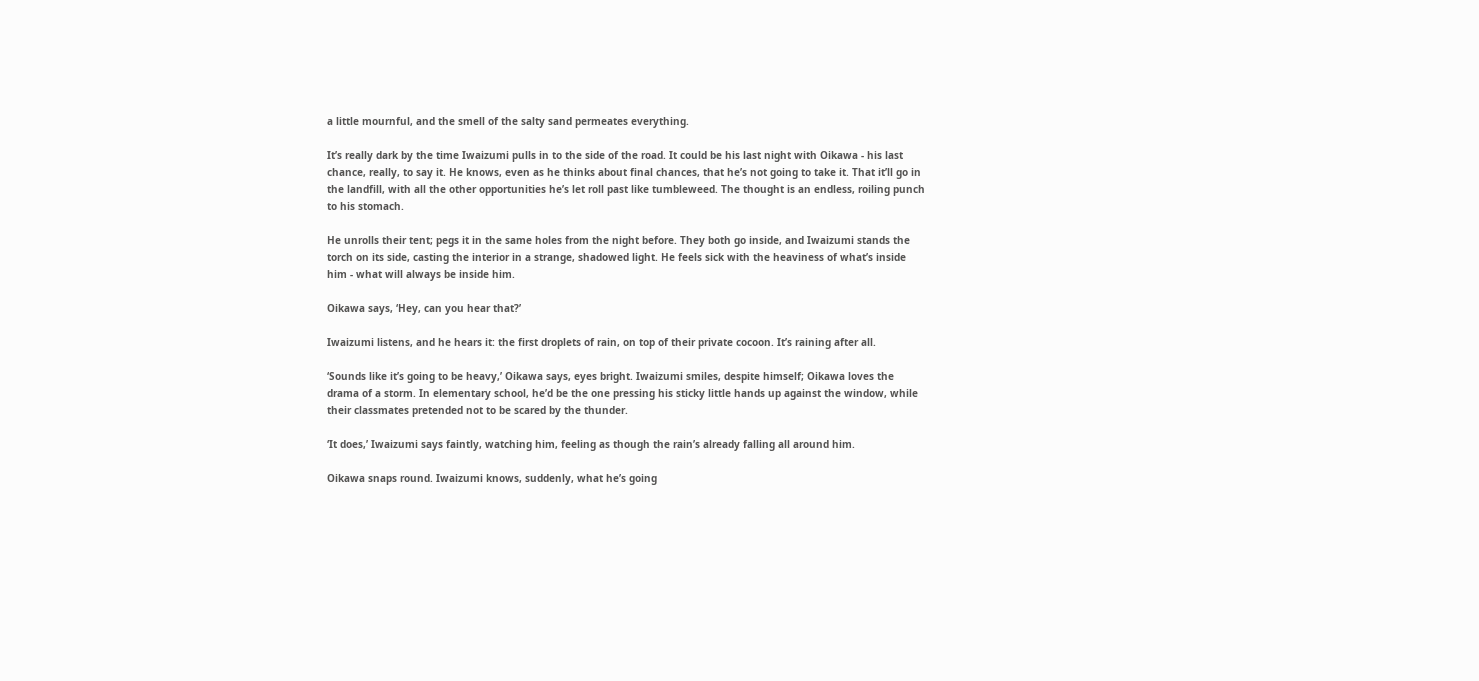a little mournful, and the smell of the salty sand permeates everything.

It’s really dark by the time Iwaizumi pulls in to the side of the road. It could be his last night with Oikawa - his last chance, really, to say it. He knows, even as he thinks about final chances, that he’s not going to take it. That it’ll go in the landfill, with all the other opportunities he’s let roll past like tumbleweed. The thought is an endless, roiling punch to his stomach.

He unrolls their tent; pegs it in the same holes from the night before. They both go inside, and Iwaizumi stands the torch on its side, casting the interior in a strange, shadowed light. He feels sick with the heaviness of what’s inside him - what will always be inside him.

Oikawa says, ‘Hey, can you hear that?’

Iwaizumi listens, and he hears it: the first droplets of rain, on top of their private cocoon. It’s raining after all.

‘Sounds like it’s going to be heavy,’ Oikawa says, eyes bright. Iwaizumi smiles, despite himself; Oikawa loves the drama of a storm. In elementary school, he’d be the one pressing his sticky little hands up against the window, while their classmates pretended not to be scared by the thunder.

‘It does,’ Iwaizumi says faintly, watching him, feeling as though the rain’s already falling all around him.

Oikawa snaps round. Iwaizumi knows, suddenly, what he’s going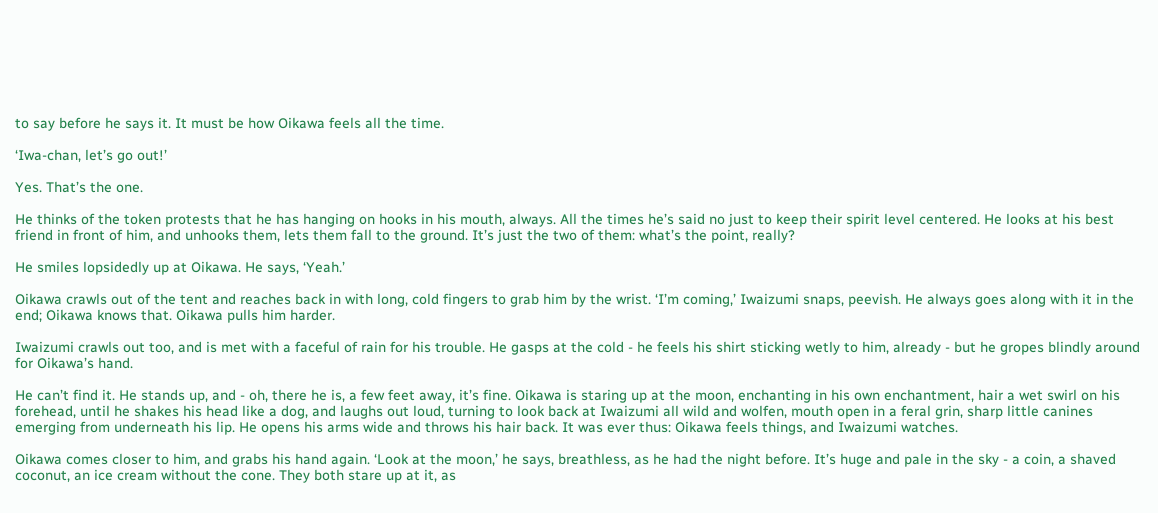to say before he says it. It must be how Oikawa feels all the time.

‘Iwa-chan, let’s go out!’

Yes. That’s the one.

He thinks of the token protests that he has hanging on hooks in his mouth, always. All the times he’s said no just to keep their spirit level centered. He looks at his best friend in front of him, and unhooks them, lets them fall to the ground. It’s just the two of them: what’s the point, really?

He smiles lopsidedly up at Oikawa. He says, ‘Yeah.’

Oikawa crawls out of the tent and reaches back in with long, cold fingers to grab him by the wrist. ‘I’m coming,’ Iwaizumi snaps, peevish. He always goes along with it in the end; Oikawa knows that. Oikawa pulls him harder.

Iwaizumi crawls out too, and is met with a faceful of rain for his trouble. He gasps at the cold - he feels his shirt sticking wetly to him, already - but he gropes blindly around for Oikawa’s hand.

He can’t find it. He stands up, and - oh, there he is, a few feet away, it’s fine. Oikawa is staring up at the moon, enchanting in his own enchantment, hair a wet swirl on his forehead, until he shakes his head like a dog, and laughs out loud, turning to look back at Iwaizumi all wild and wolfen, mouth open in a feral grin, sharp little canines emerging from underneath his lip. He opens his arms wide and throws his hair back. It was ever thus: Oikawa feels things, and Iwaizumi watches.

Oikawa comes closer to him, and grabs his hand again. ‘Look at the moon,’ he says, breathless, as he had the night before. It’s huge and pale in the sky - a coin, a shaved coconut, an ice cream without the cone. They both stare up at it, as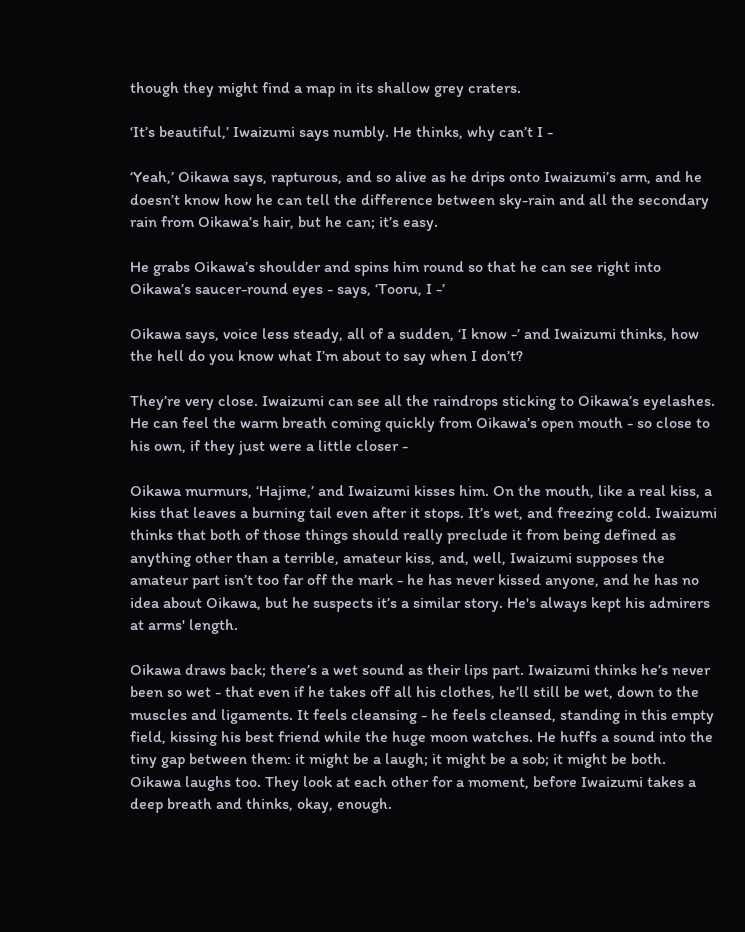though they might find a map in its shallow grey craters.

‘It’s beautiful,’ Iwaizumi says numbly. He thinks, why can’t I -

‘Yeah,’ Oikawa says, rapturous, and so alive as he drips onto Iwaizumi’s arm, and he doesn’t know how he can tell the difference between sky-rain and all the secondary rain from Oikawa’s hair, but he can; it’s easy.

He grabs Oikawa’s shoulder and spins him round so that he can see right into Oikawa’s saucer-round eyes - says, ‘Tooru, I -’

Oikawa says, voice less steady, all of a sudden, ‘I know -’ and Iwaizumi thinks, how the hell do you know what I’m about to say when I don’t?

They’re very close. Iwaizumi can see all the raindrops sticking to Oikawa’s eyelashes. He can feel the warm breath coming quickly from Oikawa’s open mouth - so close to his own, if they just were a little closer -

Oikawa murmurs, ‘Hajime,’ and Iwaizumi kisses him. On the mouth, like a real kiss, a kiss that leaves a burning tail even after it stops. It’s wet, and freezing cold. Iwaizumi thinks that both of those things should really preclude it from being defined as anything other than a terrible, amateur kiss, and, well, Iwaizumi supposes the amateur part isn’t too far off the mark - he has never kissed anyone, and he has no idea about Oikawa, but he suspects it’s a similar story. He's always kept his admirers at arms' length.

Oikawa draws back; there’s a wet sound as their lips part. Iwaizumi thinks he’s never been so wet - that even if he takes off all his clothes, he’ll still be wet, down to the muscles and ligaments. It feels cleansing - he feels cleansed, standing in this empty field, kissing his best friend while the huge moon watches. He huffs a sound into the tiny gap between them: it might be a laugh; it might be a sob; it might be both. Oikawa laughs too. They look at each other for a moment, before Iwaizumi takes a deep breath and thinks, okay, enough.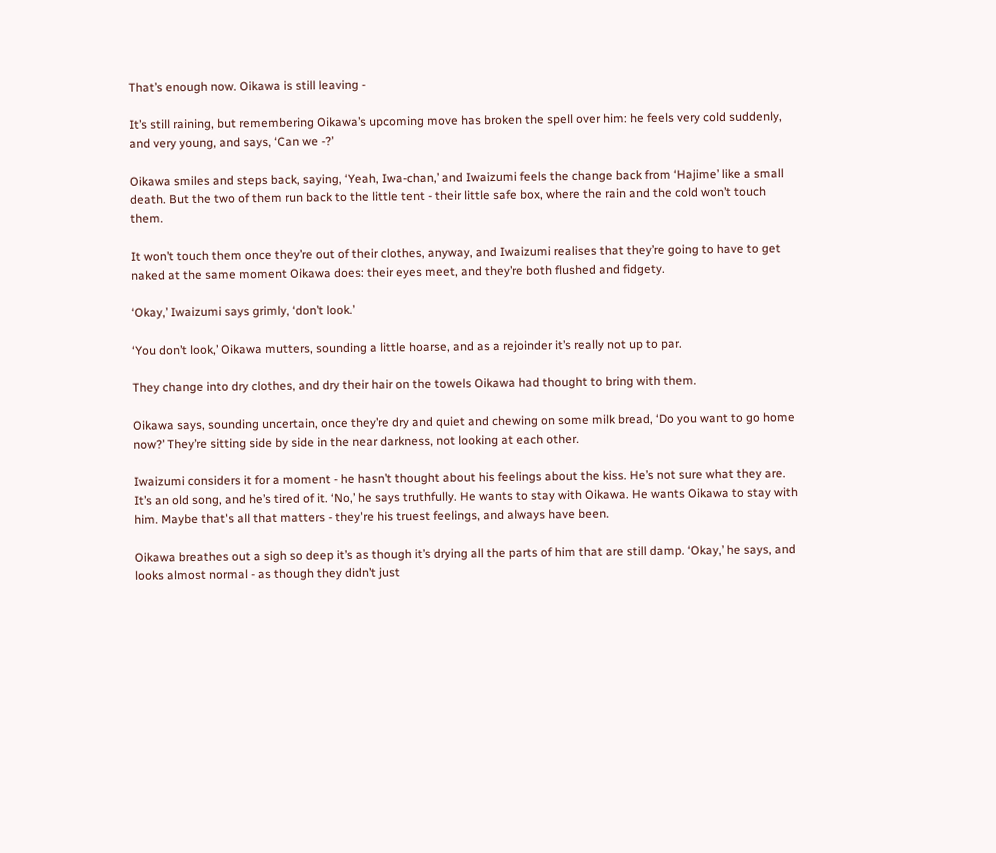That’s enough now. Oikawa is still leaving -

It’s still raining, but remembering Oikawa’s upcoming move has broken the spell over him: he feels very cold suddenly, and very young, and says, ‘Can we -?’

Oikawa smiles and steps back, saying, ‘Yeah, Iwa-chan,’ and Iwaizumi feels the change back from ‘Hajime’ like a small death. But the two of them run back to the little tent - their little safe box, where the rain and the cold won’t touch them.

It won’t touch them once they’re out of their clothes, anyway, and Iwaizumi realises that they’re going to have to get naked at the same moment Oikawa does: their eyes meet, and they’re both flushed and fidgety.

‘Okay,’ Iwaizumi says grimly, ‘don’t look.’

‘You don’t look,’ Oikawa mutters, sounding a little hoarse, and as a rejoinder it’s really not up to par.

They change into dry clothes, and dry their hair on the towels Oikawa had thought to bring with them.

Oikawa says, sounding uncertain, once they’re dry and quiet and chewing on some milk bread, ‘Do you want to go home now?’ They’re sitting side by side in the near darkness, not looking at each other.

Iwaizumi considers it for a moment - he hasn’t thought about his feelings about the kiss. He’s not sure what they are. It’s an old song, and he’s tired of it. ‘No,’ he says truthfully. He wants to stay with Oikawa. He wants Oikawa to stay with him. Maybe that's all that matters - they're his truest feelings, and always have been.

Oikawa breathes out a sigh so deep it’s as though it’s drying all the parts of him that are still damp. ‘Okay,’ he says, and looks almost normal - as though they didn’t just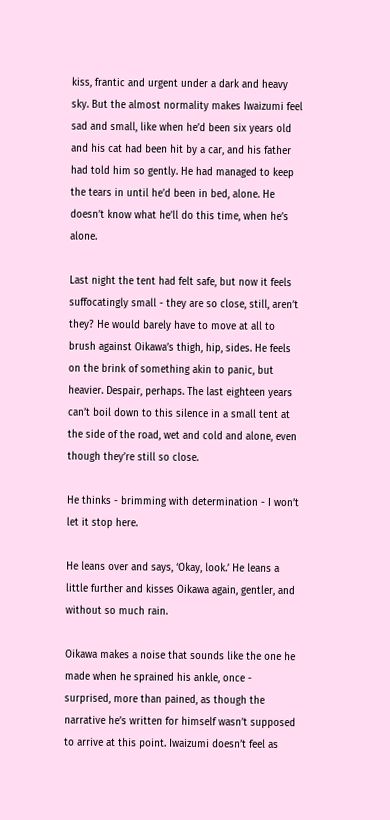kiss, frantic and urgent under a dark and heavy sky. But the almost normality makes Iwaizumi feel sad and small, like when he’d been six years old and his cat had been hit by a car, and his father had told him so gently. He had managed to keep the tears in until he’d been in bed, alone. He doesn’t know what he’ll do this time, when he’s alone.

Last night the tent had felt safe, but now it feels suffocatingly small - they are so close, still, aren’t they? He would barely have to move at all to brush against Oikawa’s thigh, hip, sides. He feels on the brink of something akin to panic, but heavier. Despair, perhaps. The last eighteen years can’t boil down to this silence in a small tent at the side of the road, wet and cold and alone, even though they’re still so close.

He thinks - brimming with determination - I won’t let it stop here.

He leans over and says, ‘Okay, look.’ He leans a little further and kisses Oikawa again, gentler, and without so much rain.

Oikawa makes a noise that sounds like the one he made when he sprained his ankle, once - surprised, more than pained, as though the narrative he’s written for himself wasn’t supposed to arrive at this point. Iwaizumi doesn’t feel as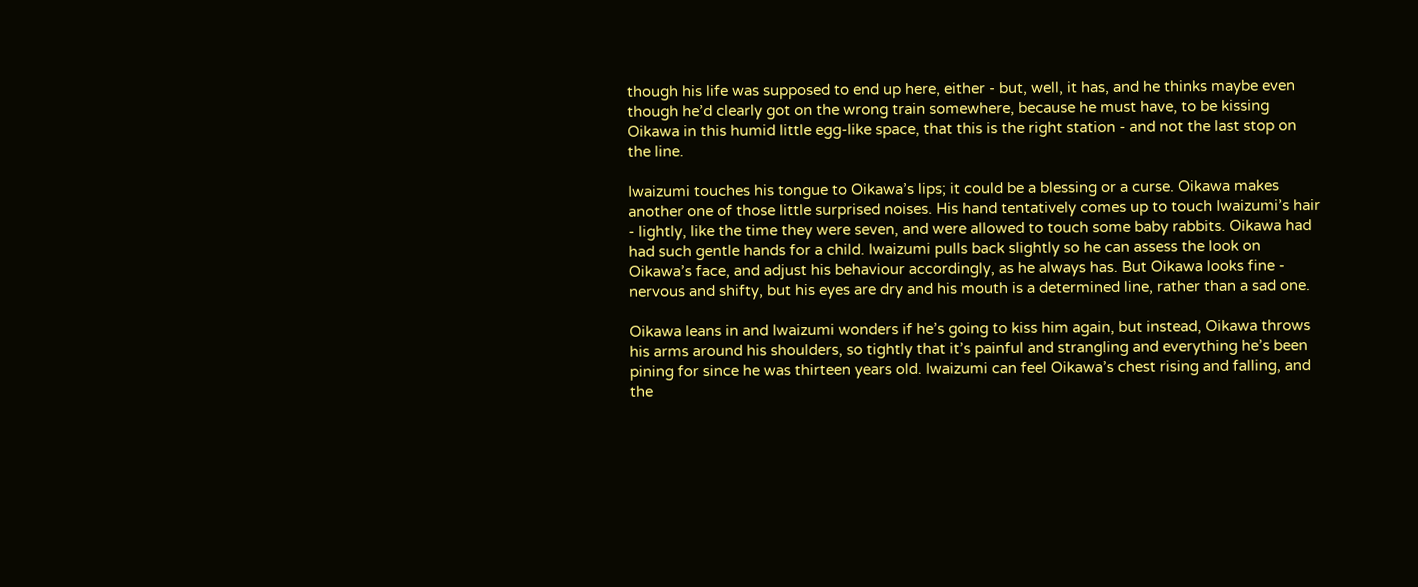though his life was supposed to end up here, either - but, well, it has, and he thinks maybe even though he’d clearly got on the wrong train somewhere, because he must have, to be kissing Oikawa in this humid little egg-like space, that this is the right station - and not the last stop on the line.

Iwaizumi touches his tongue to Oikawa’s lips; it could be a blessing or a curse. Oikawa makes another one of those little surprised noises. His hand tentatively comes up to touch Iwaizumi’s hair - lightly, like the time they were seven, and were allowed to touch some baby rabbits. Oikawa had had such gentle hands for a child. Iwaizumi pulls back slightly so he can assess the look on Oikawa’s face, and adjust his behaviour accordingly, as he always has. But Oikawa looks fine - nervous and shifty, but his eyes are dry and his mouth is a determined line, rather than a sad one.

Oikawa leans in and Iwaizumi wonders if he’s going to kiss him again, but instead, Oikawa throws his arms around his shoulders, so tightly that it’s painful and strangling and everything he’s been pining for since he was thirteen years old. Iwaizumi can feel Oikawa’s chest rising and falling, and the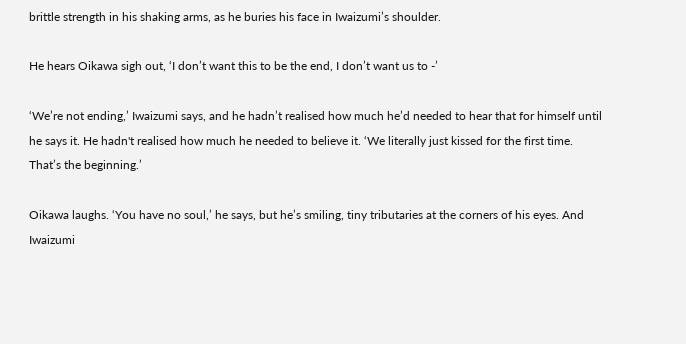brittle strength in his shaking arms, as he buries his face in Iwaizumi’s shoulder.

He hears Oikawa sigh out, ‘I don’t want this to be the end, I don’t want us to -’

‘We’re not ending,’ Iwaizumi says, and he hadn’t realised how much he’d needed to hear that for himself until he says it. He hadn't realised how much he needed to believe it. ‘We literally just kissed for the first time. That’s the beginning.’

Oikawa laughs. ‘You have no soul,’ he says, but he’s smiling, tiny tributaries at the corners of his eyes. And Iwaizumi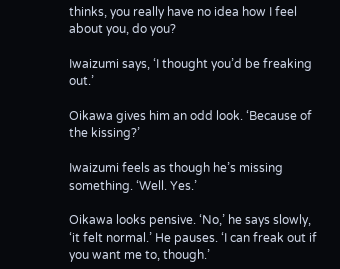thinks, you really have no idea how I feel about you, do you?

Iwaizumi says, ‘I thought you’d be freaking out.’

Oikawa gives him an odd look. ‘Because of the kissing?’

Iwaizumi feels as though he’s missing something. ‘Well. Yes.’

Oikawa looks pensive. ‘No,’ he says slowly, ‘it felt normal.’ He pauses. ‘I can freak out if you want me to, though.’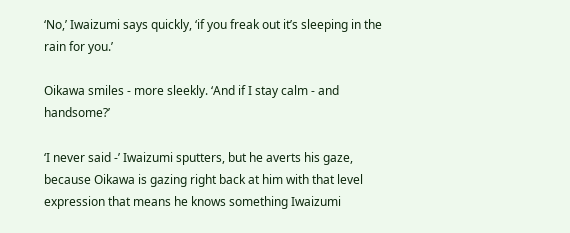‘No,’ Iwaizumi says quickly, ‘if you freak out it’s sleeping in the rain for you.’

Oikawa smiles - more sleekly. ‘And if I stay calm - and handsome?’

‘I never said -’ Iwaizumi sputters, but he averts his gaze, because Oikawa is gazing right back at him with that level expression that means he knows something Iwaizumi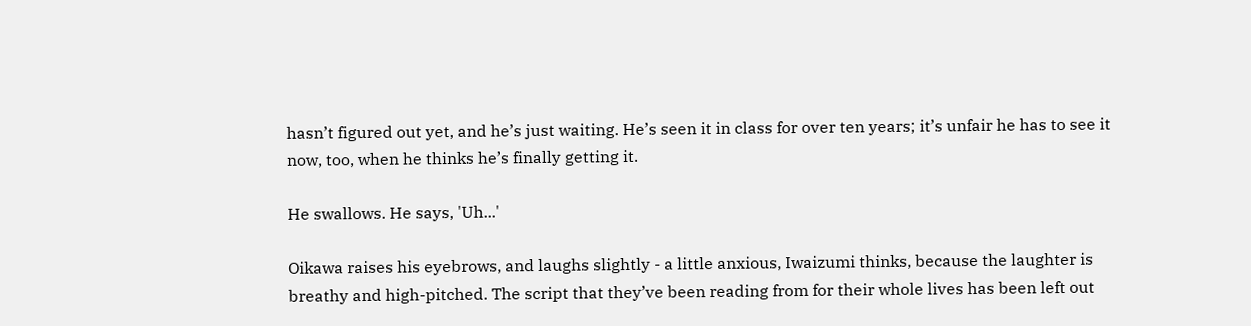hasn’t figured out yet, and he’s just waiting. He’s seen it in class for over ten years; it’s unfair he has to see it now, too, when he thinks he’s finally getting it.

He swallows. He says, 'Uh...'

Oikawa raises his eyebrows, and laughs slightly - a little anxious, Iwaizumi thinks, because the laughter is breathy and high-pitched. The script that they’ve been reading from for their whole lives has been left out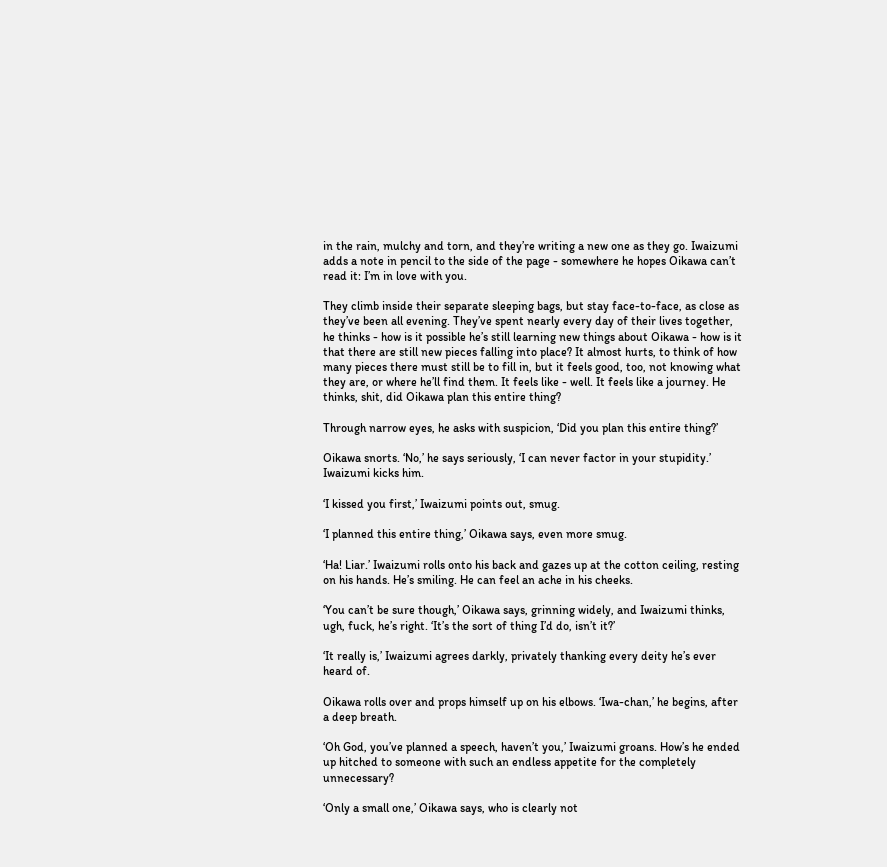in the rain, mulchy and torn, and they’re writing a new one as they go. Iwaizumi adds a note in pencil to the side of the page - somewhere he hopes Oikawa can’t read it: I’m in love with you.

They climb inside their separate sleeping bags, but stay face-to-face, as close as they’ve been all evening. They’ve spent nearly every day of their lives together, he thinks - how is it possible he’s still learning new things about Oikawa - how is it that there are still new pieces falling into place? It almost hurts, to think of how many pieces there must still be to fill in, but it feels good, too, not knowing what they are, or where he’ll find them. It feels like - well. It feels like a journey. He thinks, shit, did Oikawa plan this entire thing?

Through narrow eyes, he asks with suspicion, ‘Did you plan this entire thing?’

Oikawa snorts. ‘No,’ he says seriously, ‘I can never factor in your stupidity.’ Iwaizumi kicks him.

‘I kissed you first,’ Iwaizumi points out, smug.

‘I planned this entire thing,’ Oikawa says, even more smug.

‘Ha! Liar.’ Iwaizumi rolls onto his back and gazes up at the cotton ceiling, resting on his hands. He’s smiling. He can feel an ache in his cheeks.

‘You can’t be sure though,’ Oikawa says, grinning widely, and Iwaizumi thinks, ugh, fuck, he’s right. ‘It’s the sort of thing I’d do, isn’t it?’

‘It really is,’ Iwaizumi agrees darkly, privately thanking every deity he’s ever heard of.

Oikawa rolls over and props himself up on his elbows. ‘Iwa-chan,’ he begins, after a deep breath.

‘Oh God, you’ve planned a speech, haven’t you,’ Iwaizumi groans. How’s he ended up hitched to someone with such an endless appetite for the completely unnecessary?

‘Only a small one,’ Oikawa says, who is clearly not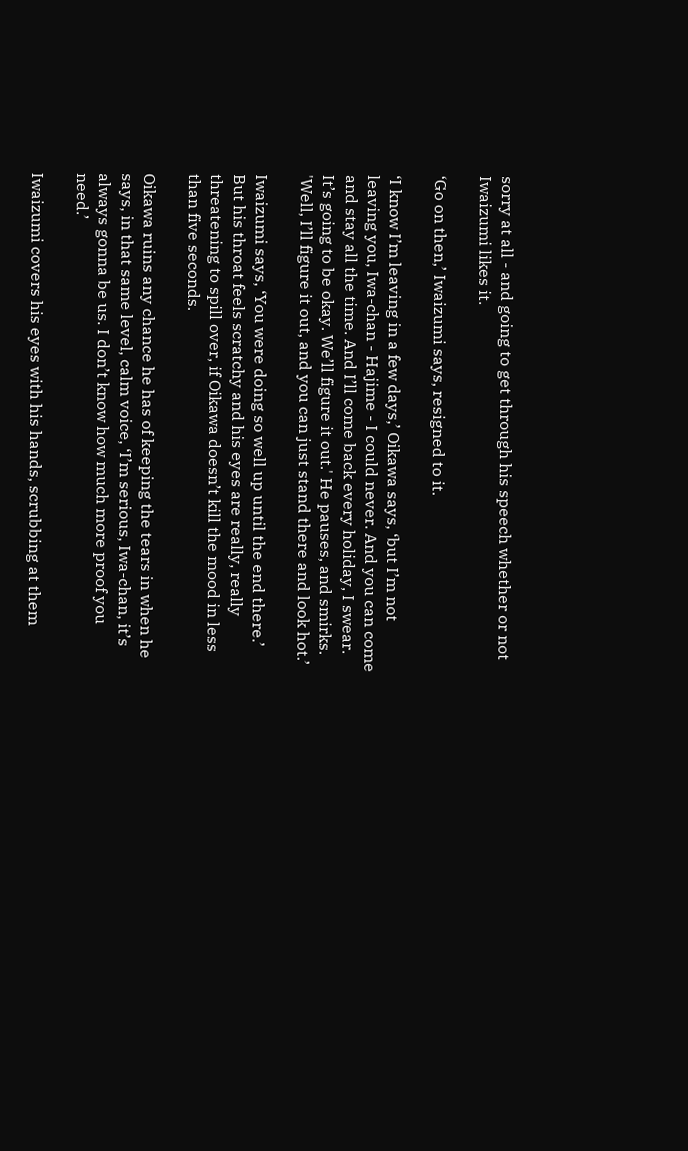sorry at all - and going to get through his speech whether or not Iwaizumi likes it.

‘Go on then,’ Iwaizumi says, resigned to it.

‘I know I’m leaving in a few days,’ Oikawa says, ‘but I’m not leaving you, Iwa-chan - Hajime - I could never. And you can come and stay all the time. And I’ll come back every holiday, I swear. It’s going to be okay. We’ll figure it out.' He pauses, and smirks. 'Well, I’ll figure it out, and you can just stand there and look hot.’

Iwaizumi says, ‘You were doing so well up until the end there.’ But his throat feels scratchy and his eyes are really, really threatening to spill over, if Oikawa doesn’t kill the mood in less than five seconds.

Oikawa ruins any chance he has of keeping the tears in when he says, in that same level, calm voice, ‘I’m serious, Iwa-chan, it’s always gonna be us. I don’t know how much more proof you need.’

Iwaizumi covers his eyes with his hands, scrubbing at them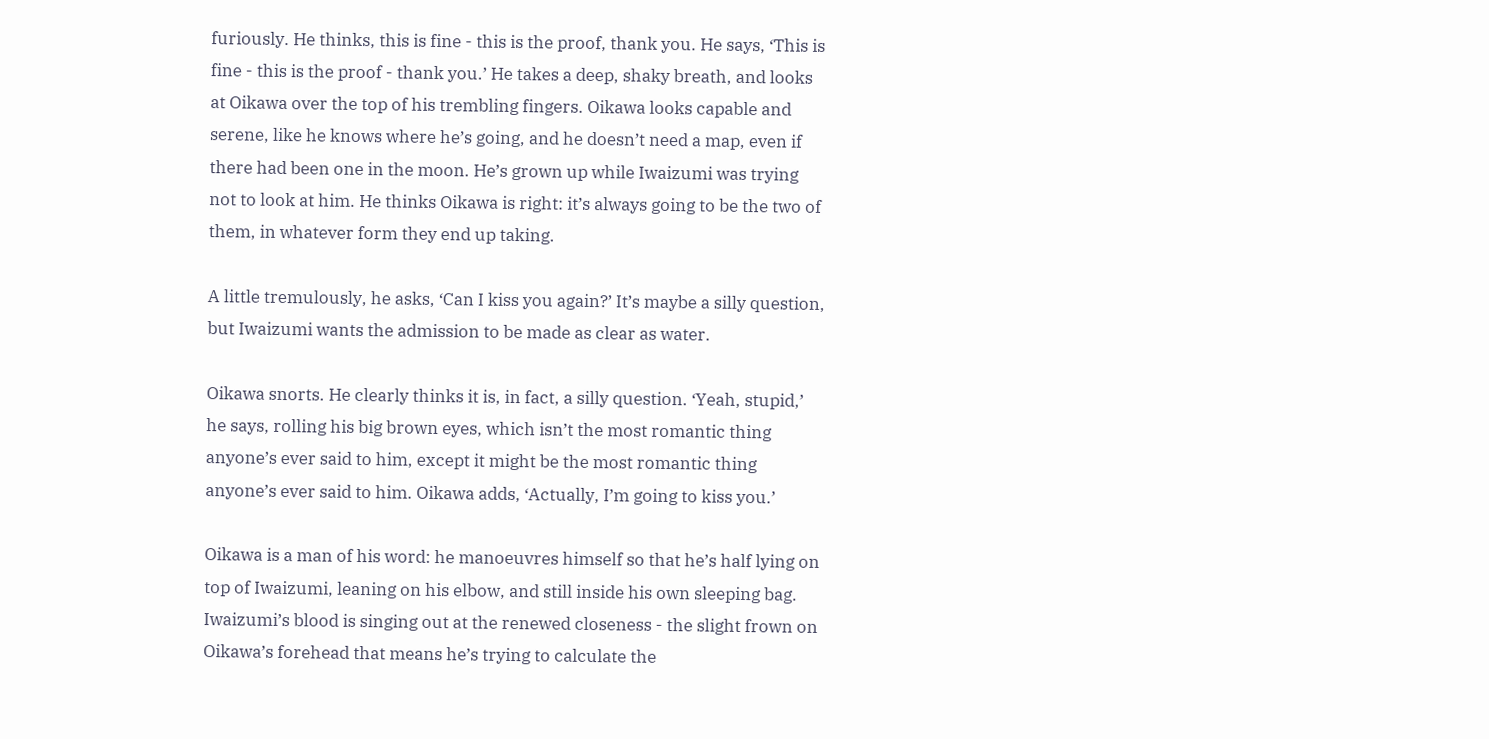furiously. He thinks, this is fine - this is the proof, thank you. He says, ‘This is fine - this is the proof - thank you.’ He takes a deep, shaky breath, and looks at Oikawa over the top of his trembling fingers. Oikawa looks capable and serene, like he knows where he’s going, and he doesn’t need a map, even if there had been one in the moon. He’s grown up while Iwaizumi was trying not to look at him. He thinks Oikawa is right: it’s always going to be the two of them, in whatever form they end up taking.

A little tremulously, he asks, ‘Can I kiss you again?’ It’s maybe a silly question, but Iwaizumi wants the admission to be made as clear as water.

Oikawa snorts. He clearly thinks it is, in fact, a silly question. ‘Yeah, stupid,’ he says, rolling his big brown eyes, which isn’t the most romantic thing anyone’s ever said to him, except it might be the most romantic thing anyone’s ever said to him. Oikawa adds, ‘Actually, I’m going to kiss you.’

Oikawa is a man of his word: he manoeuvres himself so that he’s half lying on top of Iwaizumi, leaning on his elbow, and still inside his own sleeping bag. Iwaizumi’s blood is singing out at the renewed closeness - the slight frown on Oikawa’s forehead that means he’s trying to calculate the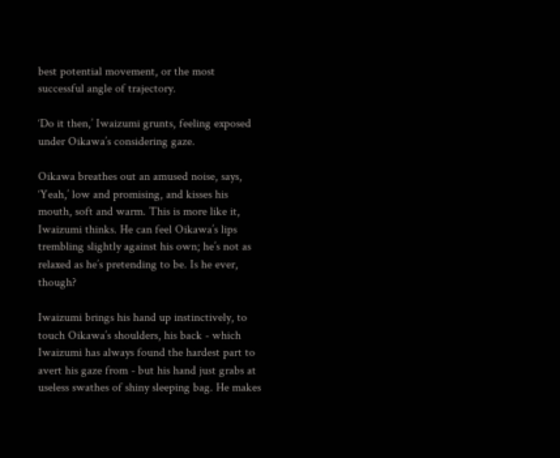best potential movement, or the most successful angle of trajectory.

‘Do it then,’ Iwaizumi grunts, feeling exposed under Oikawa’s considering gaze.

Oikawa breathes out an amused noise, says, ‘Yeah,’ low and promising, and kisses his mouth, soft and warm. This is more like it, Iwaizumi thinks. He can feel Oikawa’s lips trembling slightly against his own; he’s not as relaxed as he’s pretending to be. Is he ever, though?

Iwaizumi brings his hand up instinctively, to touch Oikawa’s shoulders, his back - which Iwaizumi has always found the hardest part to avert his gaze from - but his hand just grabs at useless swathes of shiny sleeping bag. He makes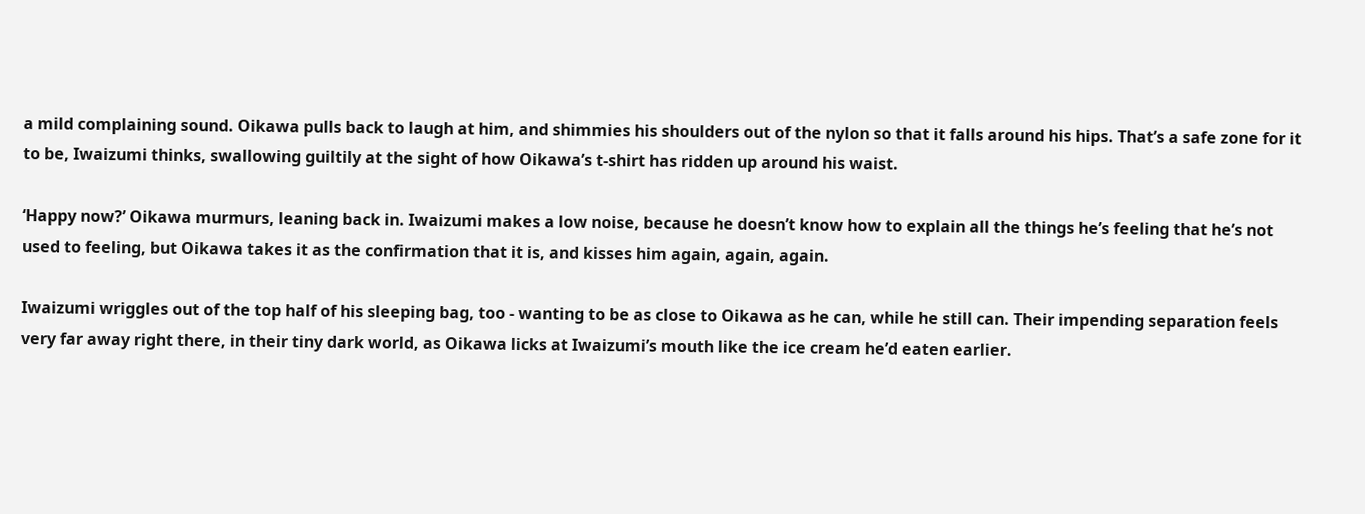a mild complaining sound. Oikawa pulls back to laugh at him, and shimmies his shoulders out of the nylon so that it falls around his hips. That’s a safe zone for it to be, Iwaizumi thinks, swallowing guiltily at the sight of how Oikawa’s t-shirt has ridden up around his waist.

‘Happy now?’ Oikawa murmurs, leaning back in. Iwaizumi makes a low noise, because he doesn’t know how to explain all the things he’s feeling that he’s not used to feeling, but Oikawa takes it as the confirmation that it is, and kisses him again, again, again.

Iwaizumi wriggles out of the top half of his sleeping bag, too - wanting to be as close to Oikawa as he can, while he still can. Their impending separation feels very far away right there, in their tiny dark world, as Oikawa licks at Iwaizumi’s mouth like the ice cream he’d eaten earlier.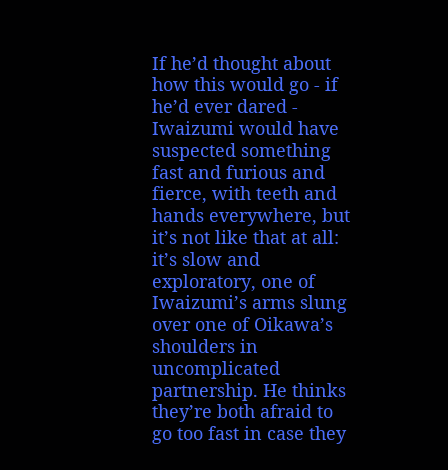If he’d thought about how this would go - if he’d ever dared - Iwaizumi would have suspected something fast and furious and fierce, with teeth and hands everywhere, but it’s not like that at all: it’s slow and exploratory, one of Iwaizumi’s arms slung over one of Oikawa’s shoulders in uncomplicated partnership. He thinks they’re both afraid to go too fast in case they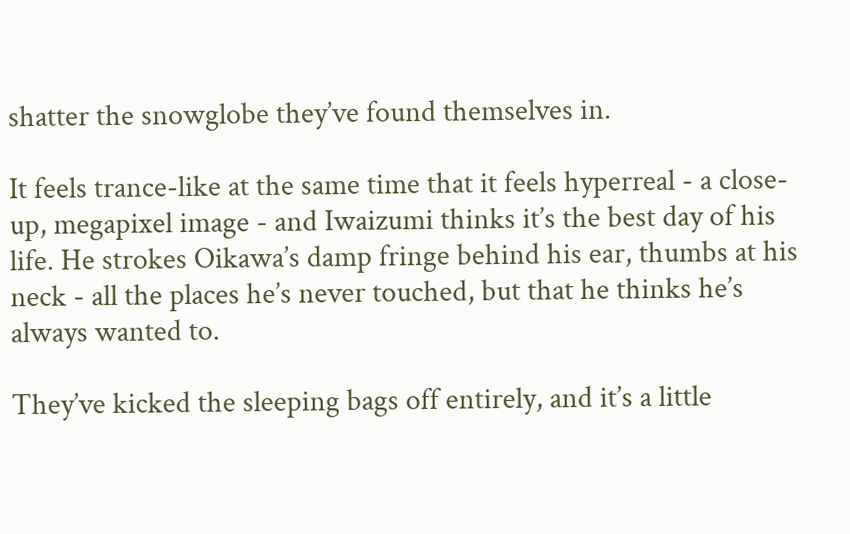shatter the snowglobe they’ve found themselves in.

It feels trance-like at the same time that it feels hyperreal - a close-up, megapixel image - and Iwaizumi thinks it’s the best day of his life. He strokes Oikawa’s damp fringe behind his ear, thumbs at his neck - all the places he’s never touched, but that he thinks he’s always wanted to.

They’ve kicked the sleeping bags off entirely, and it’s a little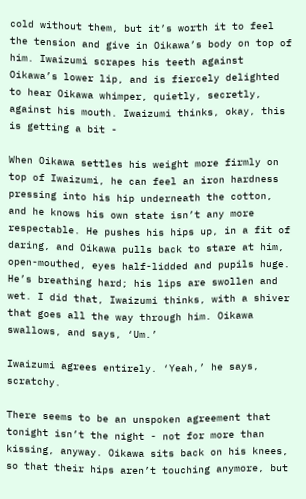cold without them, but it’s worth it to feel the tension and give in Oikawa’s body on top of him. Iwaizumi scrapes his teeth against Oikawa’s lower lip, and is fiercely delighted to hear Oikawa whimper, quietly, secretly, against his mouth. Iwaizumi thinks, okay, this is getting a bit -

When Oikawa settles his weight more firmly on top of Iwaizumi, he can feel an iron hardness pressing into his hip underneath the cotton, and he knows his own state isn’t any more respectable. He pushes his hips up, in a fit of daring, and Oikawa pulls back to stare at him, open-mouthed, eyes half-lidded and pupils huge. He’s breathing hard; his lips are swollen and wet. I did that, Iwaizumi thinks, with a shiver that goes all the way through him. Oikawa swallows, and says, ‘Um.’

Iwaizumi agrees entirely. ‘Yeah,’ he says, scratchy.

There seems to be an unspoken agreement that tonight isn’t the night - not for more than kissing, anyway. Oikawa sits back on his knees, so that their hips aren’t touching anymore, but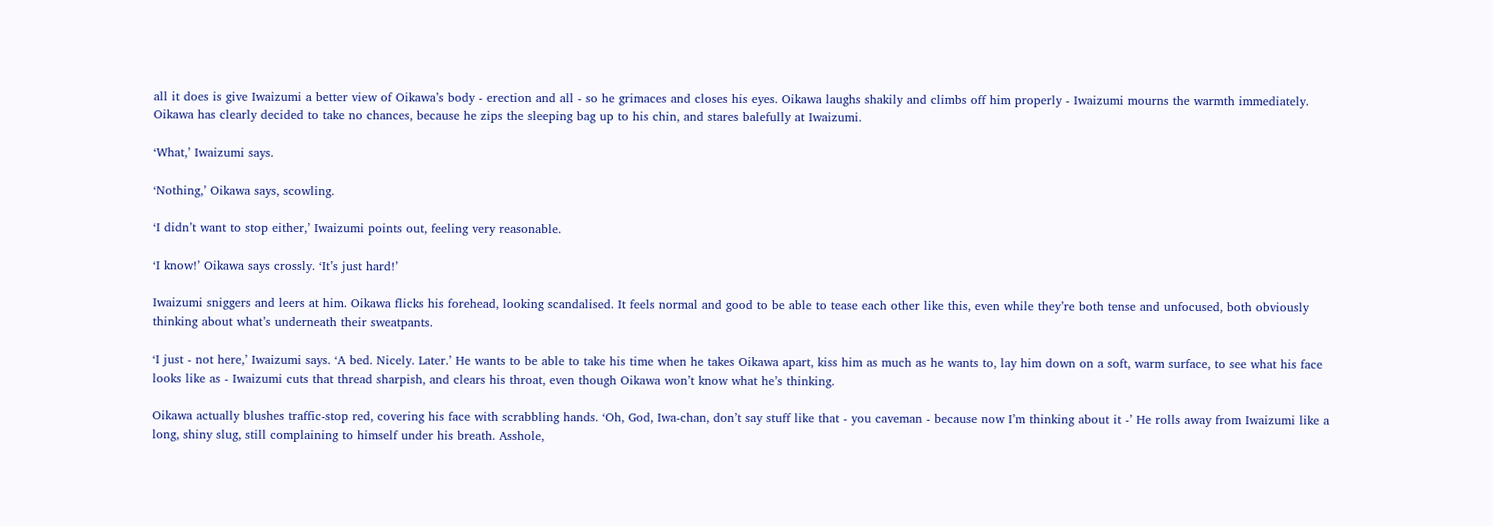all it does is give Iwaizumi a better view of Oikawa’s body - erection and all - so he grimaces and closes his eyes. Oikawa laughs shakily and climbs off him properly - Iwaizumi mourns the warmth immediately. Oikawa has clearly decided to take no chances, because he zips the sleeping bag up to his chin, and stares balefully at Iwaizumi.

‘What,’ Iwaizumi says.

‘Nothing,’ Oikawa says, scowling.

‘I didn’t want to stop either,’ Iwaizumi points out, feeling very reasonable.

‘I know!’ Oikawa says crossly. ‘It’s just hard!’

Iwaizumi sniggers and leers at him. Oikawa flicks his forehead, looking scandalised. It feels normal and good to be able to tease each other like this, even while they’re both tense and unfocused, both obviously thinking about what’s underneath their sweatpants.

‘I just - not here,’ Iwaizumi says. ‘A bed. Nicely. Later.’ He wants to be able to take his time when he takes Oikawa apart, kiss him as much as he wants to, lay him down on a soft, warm surface, to see what his face looks like as - Iwaizumi cuts that thread sharpish, and clears his throat, even though Oikawa won’t know what he’s thinking.

Oikawa actually blushes traffic-stop red, covering his face with scrabbling hands. ‘Oh, God, Iwa-chan, don’t say stuff like that - you caveman - because now I’m thinking about it -’ He rolls away from Iwaizumi like a long, shiny slug, still complaining to himself under his breath. Asshole,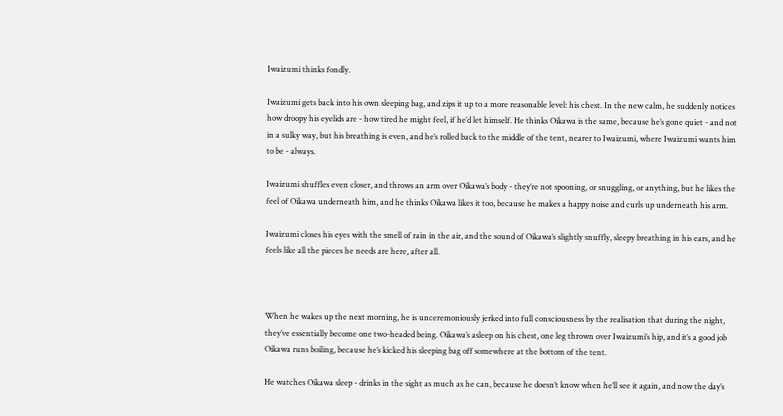Iwaizumi thinks fondly.

Iwaizumi gets back into his own sleeping bag, and zips it up to a more reasonable level: his chest. In the new calm, he suddenly notices how droopy his eyelids are - how tired he might feel, if he’d let himself. He thinks Oikawa is the same, because he’s gone quiet - and not in a sulky way, but his breathing is even, and he’s rolled back to the middle of the tent, nearer to Iwaizumi, where Iwaizumi wants him to be - always.

Iwaizumi shuffles even closer, and throws an arm over Oikawa’s body - they’re not spooning, or snuggling, or anything, but he likes the feel of Oikawa underneath him, and he thinks Oikawa likes it too, because he makes a happy noise and curls up underneath his arm.

Iwaizumi closes his eyes with the smell of rain in the air, and the sound of Oikawa’s slightly snuffly, sleepy breathing in his ears, and he feels like all the pieces he needs are here, after all.



When he wakes up the next morning, he is unceremoniously jerked into full consciousness by the realisation that during the night, they’ve essentially become one two-headed being. Oikawa’s asleep on his chest, one leg thrown over Iwaizumi’s hip, and it’s a good job Oikawa runs boiling, because he’s kicked his sleeping bag off somewhere at the bottom of the tent.

He watches Oikawa sleep - drinks in the sight as much as he can, because he doesn’t know when he’ll see it again, and now the day’s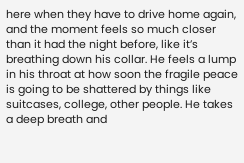here when they have to drive home again, and the moment feels so much closer than it had the night before, like it’s breathing down his collar. He feels a lump in his throat at how soon the fragile peace is going to be shattered by things like suitcases, college, other people. He takes a deep breath and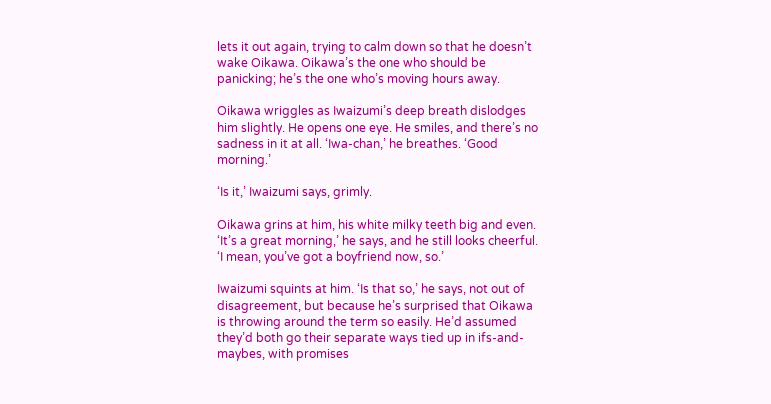lets it out again, trying to calm down so that he doesn’t wake Oikawa. Oikawa’s the one who should be panicking; he’s the one who’s moving hours away.

Oikawa wriggles as Iwaizumi’s deep breath dislodges him slightly. He opens one eye. He smiles, and there’s no sadness in it at all. ‘Iwa-chan,’ he breathes. ‘Good morning.’

‘Is it,’ Iwaizumi says, grimly.

Oikawa grins at him, his white milky teeth big and even. ‘It’s a great morning,’ he says, and he still looks cheerful. ‘I mean, you’ve got a boyfriend now, so.’

Iwaizumi squints at him. ‘Is that so,’ he says, not out of disagreement, but because he’s surprised that Oikawa is throwing around the term so easily. He’d assumed they’d both go their separate ways tied up in ifs-and-maybes, with promises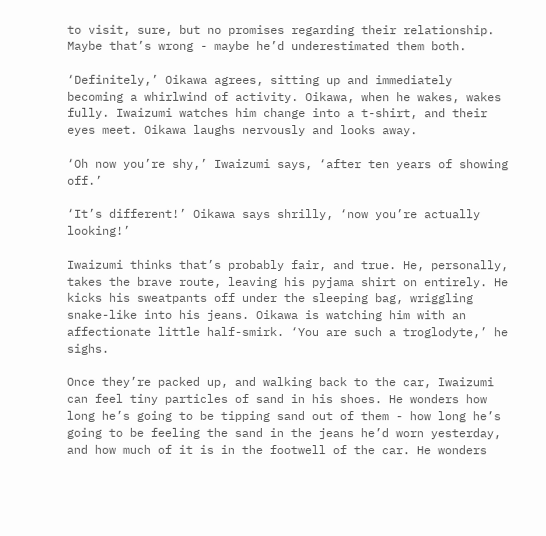to visit, sure, but no promises regarding their relationship. Maybe that’s wrong - maybe he’d underestimated them both.

‘Definitely,’ Oikawa agrees, sitting up and immediately becoming a whirlwind of activity. Oikawa, when he wakes, wakes fully. Iwaizumi watches him change into a t-shirt, and their eyes meet. Oikawa laughs nervously and looks away.

‘Oh now you’re shy,’ Iwaizumi says, ‘after ten years of showing off.’

‘It’s different!’ Oikawa says shrilly, ‘now you’re actually looking!’

Iwaizumi thinks that’s probably fair, and true. He, personally, takes the brave route, leaving his pyjama shirt on entirely. He kicks his sweatpants off under the sleeping bag, wriggling snake-like into his jeans. Oikawa is watching him with an affectionate little half-smirk. ‘You are such a troglodyte,’ he sighs.

Once they’re packed up, and walking back to the car, Iwaizumi can feel tiny particles of sand in his shoes. He wonders how long he’s going to be tipping sand out of them - how long he’s going to be feeling the sand in the jeans he’d worn yesterday, and how much of it is in the footwell of the car. He wonders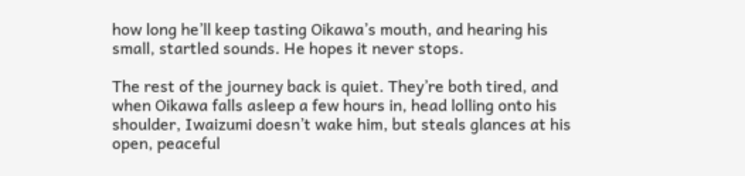how long he’ll keep tasting Oikawa’s mouth, and hearing his small, startled sounds. He hopes it never stops.

The rest of the journey back is quiet. They’re both tired, and when Oikawa falls asleep a few hours in, head lolling onto his shoulder, Iwaizumi doesn’t wake him, but steals glances at his open, peaceful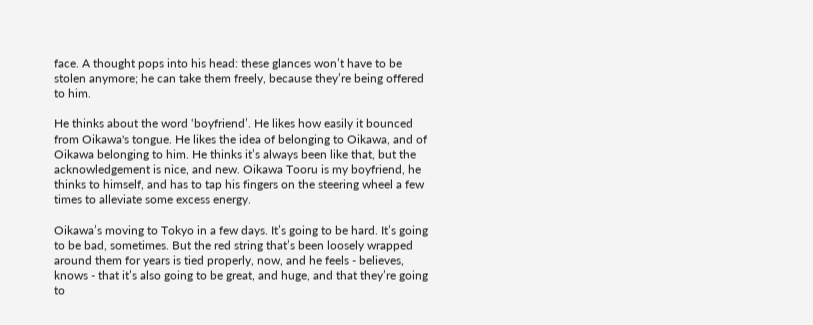face. A thought pops into his head: these glances won’t have to be stolen anymore; he can take them freely, because they’re being offered to him.

He thinks about the word ‘boyfriend’. He likes how easily it bounced from Oikawa's tongue. He likes the idea of belonging to Oikawa, and of Oikawa belonging to him. He thinks it’s always been like that, but the acknowledgement is nice, and new. Oikawa Tooru is my boyfriend, he thinks to himself, and has to tap his fingers on the steering wheel a few times to alleviate some excess energy.

Oikawa’s moving to Tokyo in a few days. It’s going to be hard. It’s going to be bad, sometimes. But the red string that’s been loosely wrapped around them for years is tied properly, now, and he feels - believes, knows - that it’s also going to be great, and huge, and that they’re going to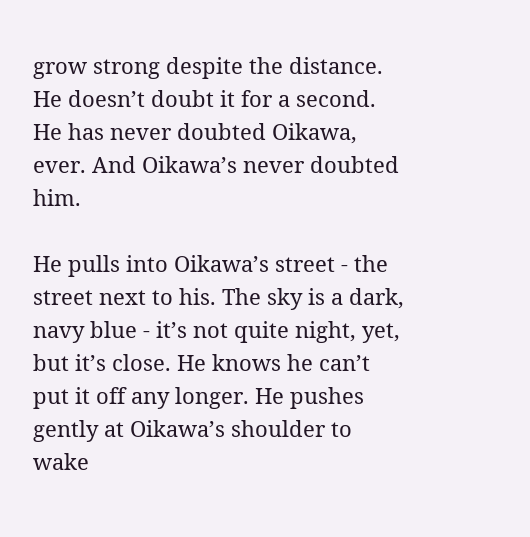grow strong despite the distance. He doesn’t doubt it for a second. He has never doubted Oikawa, ever. And Oikawa’s never doubted him.

He pulls into Oikawa’s street - the street next to his. The sky is a dark, navy blue - it’s not quite night, yet, but it’s close. He knows he can’t put it off any longer. He pushes gently at Oikawa’s shoulder to wake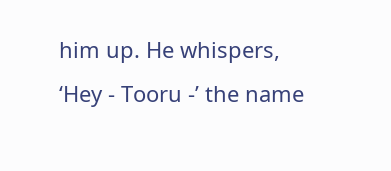him up. He whispers, ‘Hey - Tooru -’ the name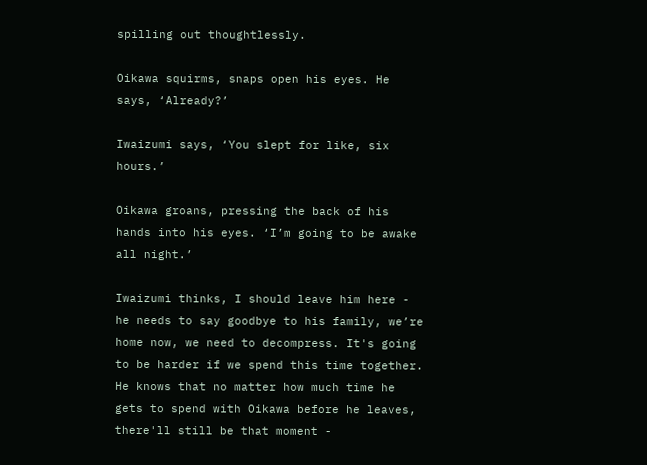spilling out thoughtlessly.

Oikawa squirms, snaps open his eyes. He says, ‘Already?’

Iwaizumi says, ‘You slept for like, six hours.’

Oikawa groans, pressing the back of his hands into his eyes. ‘I’m going to be awake all night.’

Iwaizumi thinks, I should leave him here - he needs to say goodbye to his family, we’re home now, we need to decompress. It's going to be harder if we spend this time together. He knows that no matter how much time he gets to spend with Oikawa before he leaves, there'll still be that moment -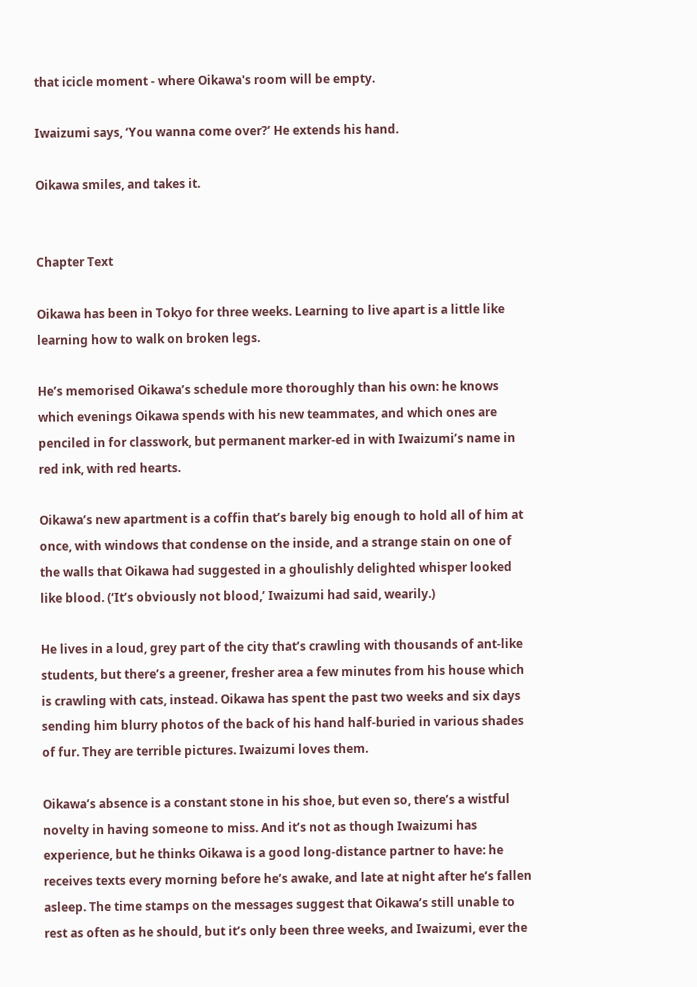that icicle moment - where Oikawa's room will be empty.

Iwaizumi says, ‘You wanna come over?’ He extends his hand.

Oikawa smiles, and takes it.


Chapter Text

Oikawa has been in Tokyo for three weeks. Learning to live apart is a little like learning how to walk on broken legs.

He’s memorised Oikawa’s schedule more thoroughly than his own: he knows which evenings Oikawa spends with his new teammates, and which ones are penciled in for classwork, but permanent marker-ed in with Iwaizumi’s name in red ink, with red hearts.

Oikawa’s new apartment is a coffin that’s barely big enough to hold all of him at once, with windows that condense on the inside, and a strange stain on one of the walls that Oikawa had suggested in a ghoulishly delighted whisper looked like blood. (‘It’s obviously not blood,’ Iwaizumi had said, wearily.)

He lives in a loud, grey part of the city that’s crawling with thousands of ant-like students, but there’s a greener, fresher area a few minutes from his house which is crawling with cats, instead. Oikawa has spent the past two weeks and six days sending him blurry photos of the back of his hand half-buried in various shades of fur. They are terrible pictures. Iwaizumi loves them.

Oikawa’s absence is a constant stone in his shoe, but even so, there’s a wistful novelty in having someone to miss. And it’s not as though Iwaizumi has experience, but he thinks Oikawa is a good long-distance partner to have: he receives texts every morning before he’s awake, and late at night after he’s fallen asleep. The time stamps on the messages suggest that Oikawa’s still unable to rest as often as he should, but it’s only been three weeks, and Iwaizumi, ever the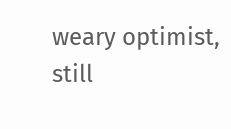weary optimist, still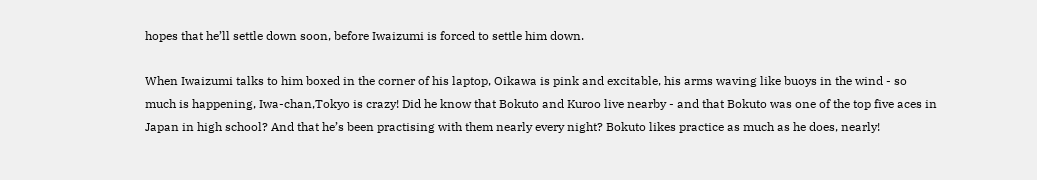hopes that he’ll settle down soon, before Iwaizumi is forced to settle him down.

When Iwaizumi talks to him boxed in the corner of his laptop, Oikawa is pink and excitable, his arms waving like buoys in the wind - so much is happening, Iwa-chan,Tokyo is crazy! Did he know that Bokuto and Kuroo live nearby - and that Bokuto was one of the top five aces in Japan in high school? And that he’s been practising with them nearly every night? Bokuto likes practice as much as he does, nearly!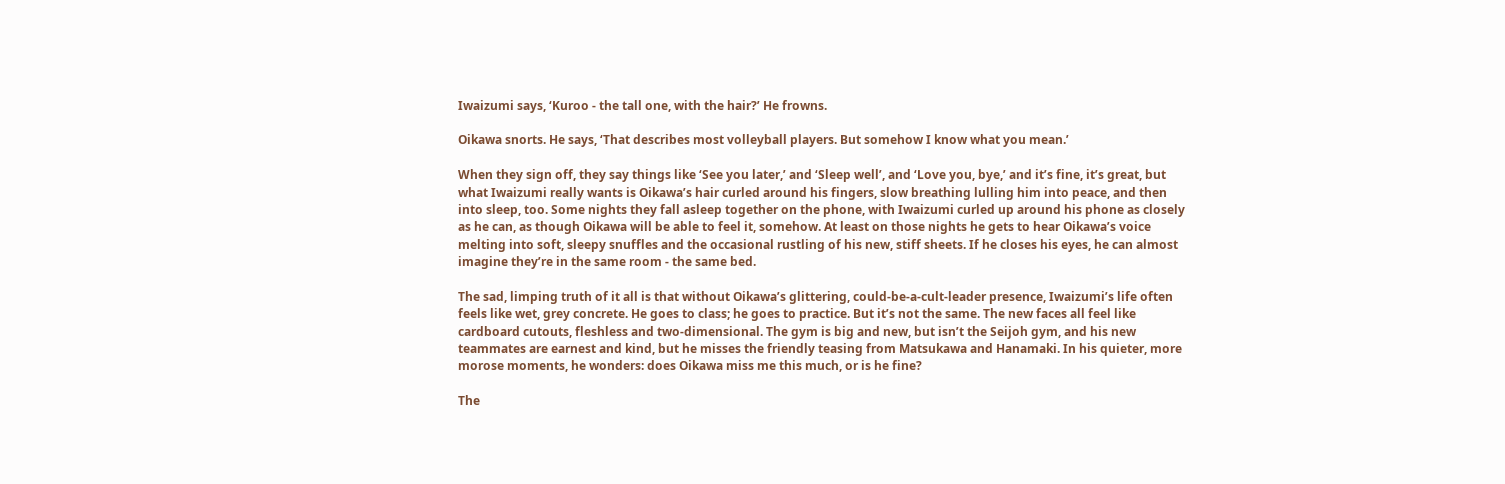Iwaizumi says, ‘Kuroo - the tall one, with the hair?’ He frowns.

Oikawa snorts. He says, ‘That describes most volleyball players. But somehow I know what you mean.’

When they sign off, they say things like ‘See you later,’ and ‘Sleep well’, and ‘Love you, bye,’ and it’s fine, it’s great, but what Iwaizumi really wants is Oikawa’s hair curled around his fingers, slow breathing lulling him into peace, and then into sleep, too. Some nights they fall asleep together on the phone, with Iwaizumi curled up around his phone as closely as he can, as though Oikawa will be able to feel it, somehow. At least on those nights he gets to hear Oikawa’s voice melting into soft, sleepy snuffles and the occasional rustling of his new, stiff sheets. If he closes his eyes, he can almost imagine they’re in the same room - the same bed.

The sad, limping truth of it all is that without Oikawa’s glittering, could-be-a-cult-leader presence, Iwaizumi’s life often feels like wet, grey concrete. He goes to class; he goes to practice. But it’s not the same. The new faces all feel like cardboard cutouts, fleshless and two-dimensional. The gym is big and new, but isn’t the Seijoh gym, and his new teammates are earnest and kind, but he misses the friendly teasing from Matsukawa and Hanamaki. In his quieter, more morose moments, he wonders: does Oikawa miss me this much, or is he fine?

The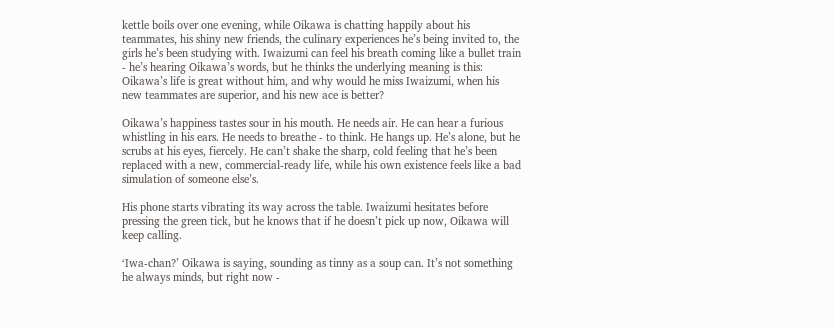kettle boils over one evening, while Oikawa is chatting happily about his teammates, his shiny new friends, the culinary experiences he’s being invited to, the girls he’s been studying with. Iwaizumi can feel his breath coming like a bullet train - he’s hearing Oikawa’s words, but he thinks the underlying meaning is this: Oikawa’s life is great without him, and why would he miss Iwaizumi, when his new teammates are superior, and his new ace is better?

Oikawa’s happiness tastes sour in his mouth. He needs air. He can hear a furious whistling in his ears. He needs to breathe - to think. He hangs up. He’s alone, but he scrubs at his eyes, fiercely. He can’t shake the sharp, cold feeling that he’s been replaced with a new, commercial-ready life, while his own existence feels like a bad simulation of someone else’s.

His phone starts vibrating its way across the table. Iwaizumi hesitates before pressing the green tick, but he knows that if he doesn’t pick up now, Oikawa will keep calling.

‘Iwa-chan?’ Oikawa is saying, sounding as tinny as a soup can. It’s not something he always minds, but right now -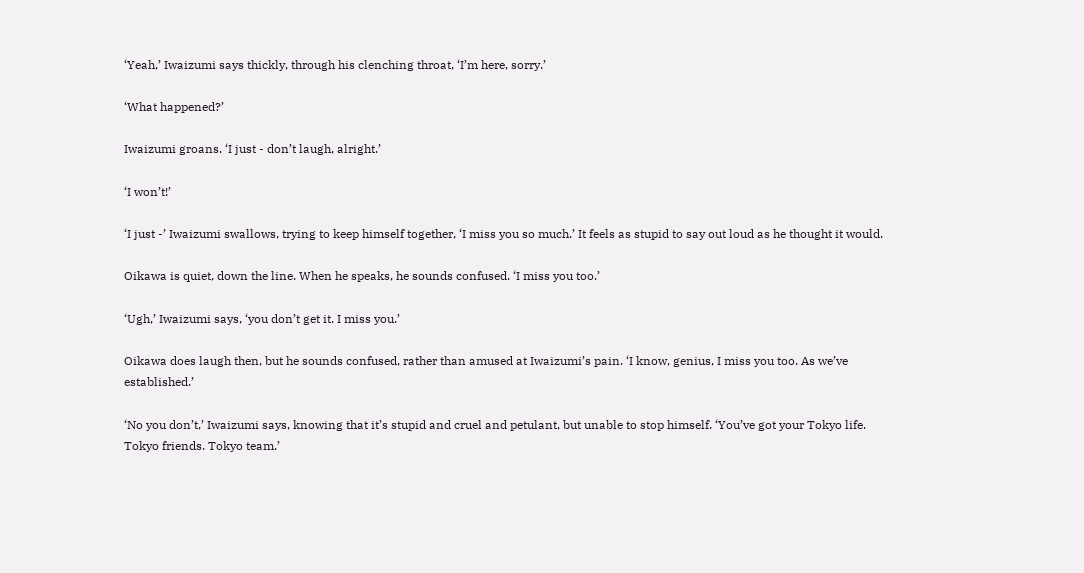‘Yeah,’ Iwaizumi says thickly, through his clenching throat, ‘I’m here, sorry.’

‘What happened?’

Iwaizumi groans. ‘I just - don’t laugh, alright.’

‘I won’t!’

‘I just -’ Iwaizumi swallows, trying to keep himself together, ‘I miss you so much.’ It feels as stupid to say out loud as he thought it would.

Oikawa is quiet, down the line. When he speaks, he sounds confused. ‘I miss you too.’

‘Ugh,’ Iwaizumi says, ‘you don’t get it. I miss you.’

Oikawa does laugh then, but he sounds confused, rather than amused at Iwaizumi’s pain. ‘I know, genius, I miss you too. As we’ve established.’

‘No you don’t,’ Iwaizumi says, knowing that it’s stupid and cruel and petulant, but unable to stop himself. ‘You’ve got your Tokyo life. Tokyo friends. Tokyo team.’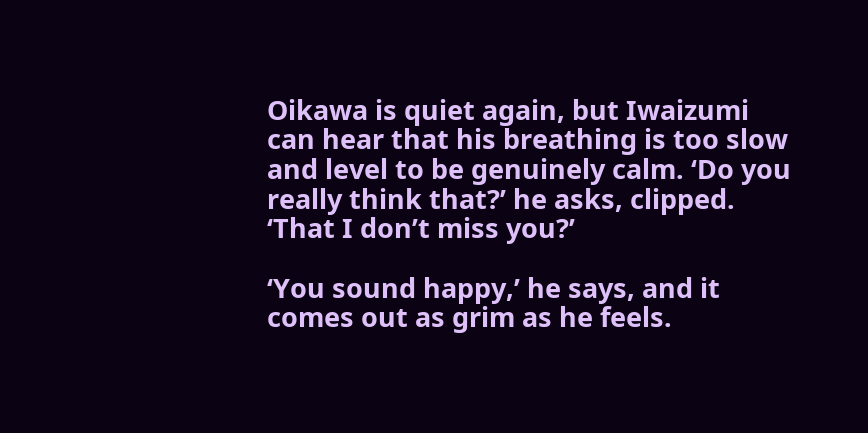Oikawa is quiet again, but Iwaizumi can hear that his breathing is too slow and level to be genuinely calm. ‘Do you really think that?’ he asks, clipped. ‘That I don’t miss you?’

‘You sound happy,’ he says, and it comes out as grim as he feels.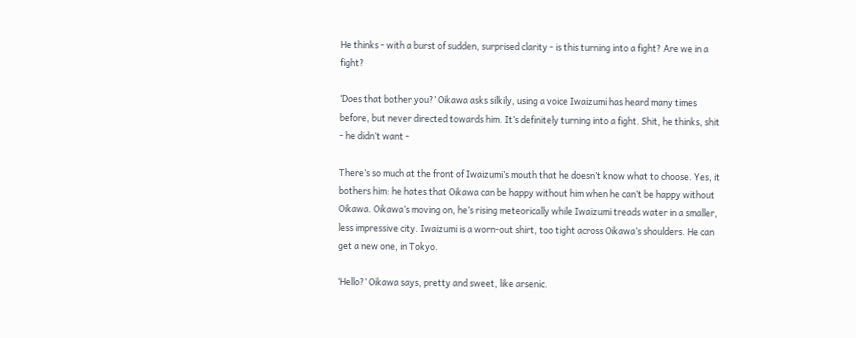He thinks - with a burst of sudden, surprised clarity - is this turning into a fight? Are we in a fight?

‘Does that bother you?’ Oikawa asks silkily, using a voice Iwaizumi has heard many times before, but never directed towards him. It’s definitely turning into a fight. Shit, he thinks, shit - he didn’t want -

There’s so much at the front of Iwaizumi’s mouth that he doesn’t know what to choose. Yes, it bothers him: he hates that Oikawa can be happy without him when he can’t be happy without Oikawa. Oikawa’s moving on, he’s rising meteorically while Iwaizumi treads water in a smaller, less impressive city. Iwaizumi is a worn-out shirt, too tight across Oikawa’s shoulders. He can get a new one, in Tokyo.

‘Hello?’ Oikawa says, pretty and sweet, like arsenic.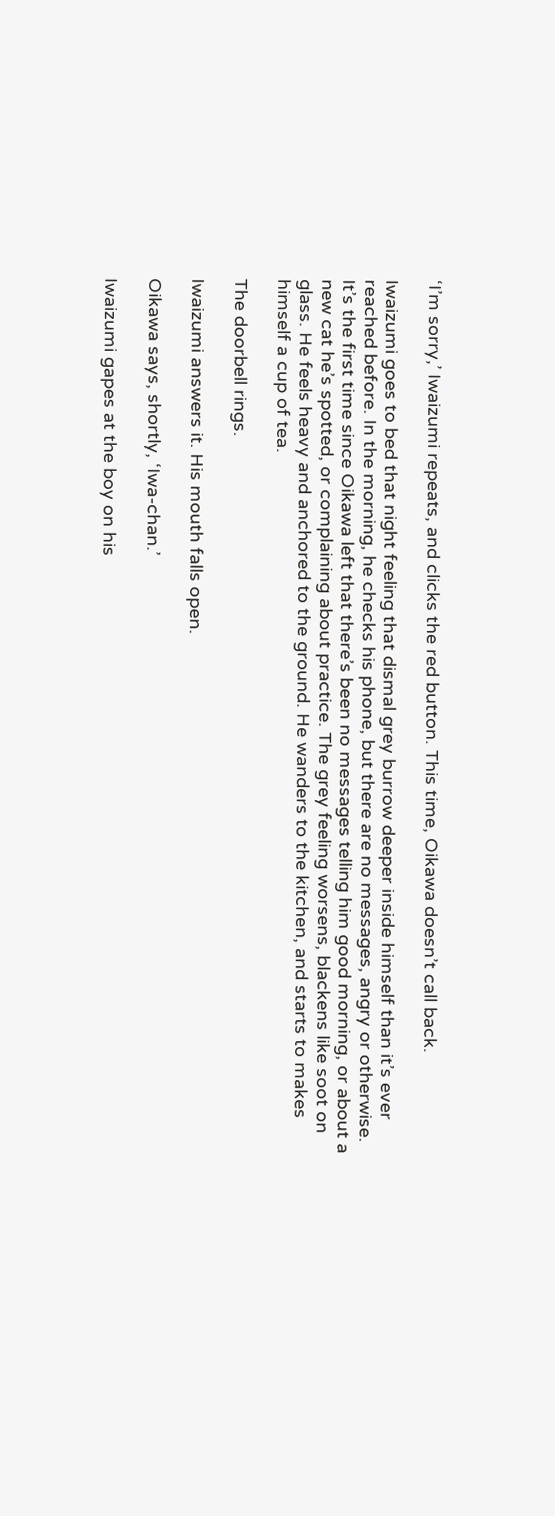‘I’m sorry,’ Iwaizumi repeats, and clicks the red button. This time, Oikawa doesn’t call back.

Iwaizumi goes to bed that night feeling that dismal grey burrow deeper inside himself than it’s ever reached before. In the morning, he checks his phone, but there are no messages, angry or otherwise. It’s the first time since Oikawa left that there’s been no messages telling him good morning, or about a new cat he’s spotted, or complaining about practice. The grey feeling worsens, blackens like soot on glass. He feels heavy and anchored to the ground. He wanders to the kitchen, and starts to makes himself a cup of tea.

The doorbell rings.

Iwaizumi answers it. His mouth falls open.

Oikawa says, shortly, ‘Iwa-chan.’

Iwaizumi gapes at the boy on his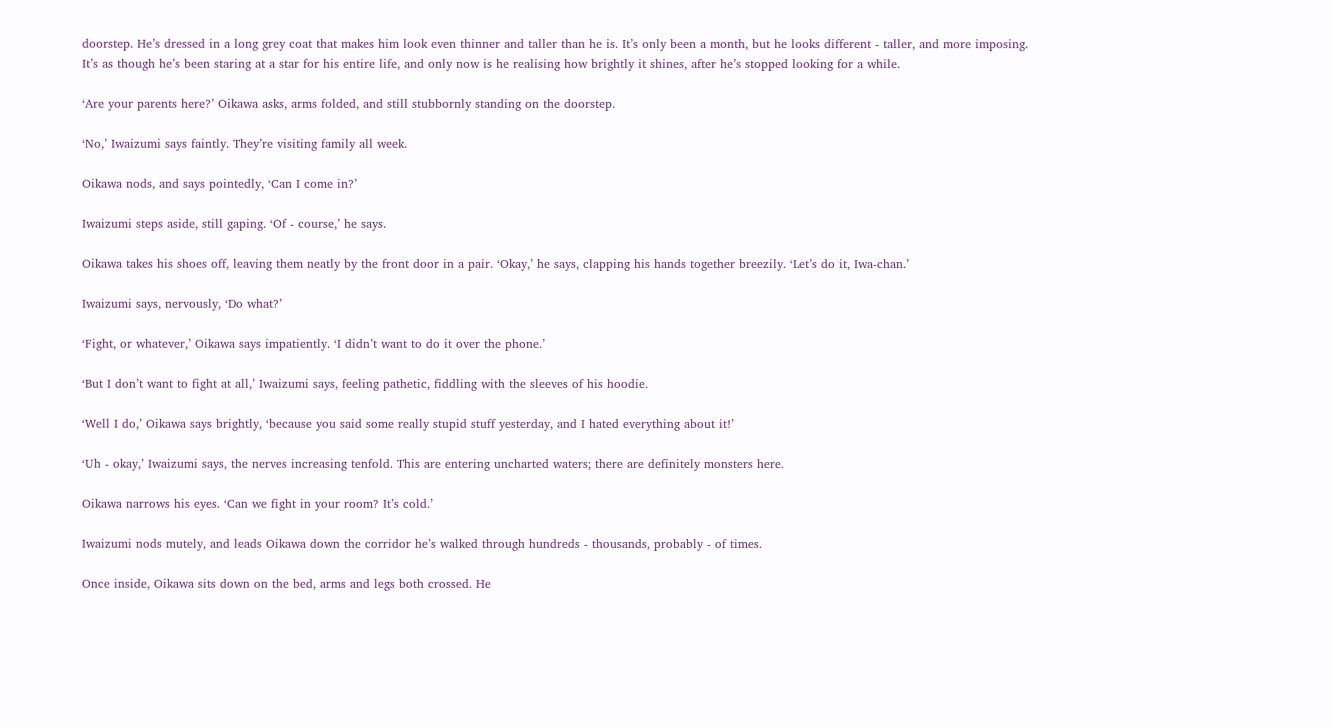doorstep. He’s dressed in a long grey coat that makes him look even thinner and taller than he is. It’s only been a month, but he looks different - taller, and more imposing. It’s as though he’s been staring at a star for his entire life, and only now is he realising how brightly it shines, after he’s stopped looking for a while.

‘Are your parents here?’ Oikawa asks, arms folded, and still stubbornly standing on the doorstep.

‘No,’ Iwaizumi says faintly. They’re visiting family all week.

Oikawa nods, and says pointedly, ‘Can I come in?’

Iwaizumi steps aside, still gaping. ‘Of - course,’ he says.

Oikawa takes his shoes off, leaving them neatly by the front door in a pair. ‘Okay,’ he says, clapping his hands together breezily. ‘Let’s do it, Iwa-chan.’

Iwaizumi says, nervously, ‘Do what?’

‘Fight, or whatever,’ Oikawa says impatiently. ‘I didn’t want to do it over the phone.’

‘But I don’t want to fight at all,’ Iwaizumi says, feeling pathetic, fiddling with the sleeves of his hoodie.

‘Well I do,’ Oikawa says brightly, ‘because you said some really stupid stuff yesterday, and I hated everything about it!’

‘Uh - okay,’ Iwaizumi says, the nerves increasing tenfold. This are entering uncharted waters; there are definitely monsters here.

Oikawa narrows his eyes. ‘Can we fight in your room? It’s cold.’

Iwaizumi nods mutely, and leads Oikawa down the corridor he’s walked through hundreds - thousands, probably - of times.

Once inside, Oikawa sits down on the bed, arms and legs both crossed. He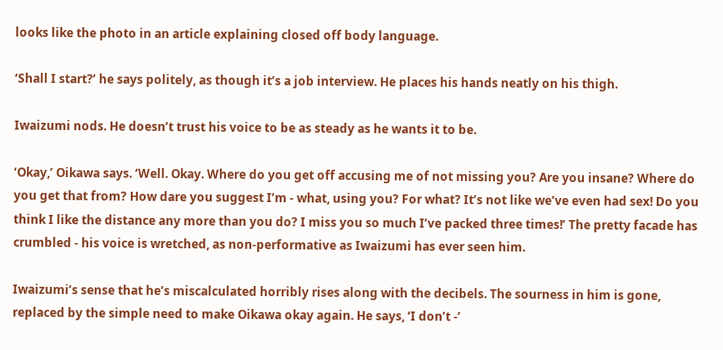looks like the photo in an article explaining closed off body language.

‘Shall I start?’ he says politely, as though it’s a job interview. He places his hands neatly on his thigh.

Iwaizumi nods. He doesn’t trust his voice to be as steady as he wants it to be.

‘Okay,’ Oikawa says. ‘Well. Okay. Where do you get off accusing me of not missing you? Are you insane? Where do you get that from? How dare you suggest I’m - what, using you? For what? It’s not like we’ve even had sex! Do you think I like the distance any more than you do? I miss you so much I’ve packed three times!’ The pretty facade has crumbled - his voice is wretched, as non-performative as Iwaizumi has ever seen him.

Iwaizumi’s sense that he’s miscalculated horribly rises along with the decibels. The sourness in him is gone, replaced by the simple need to make Oikawa okay again. He says, ‘I don’t -’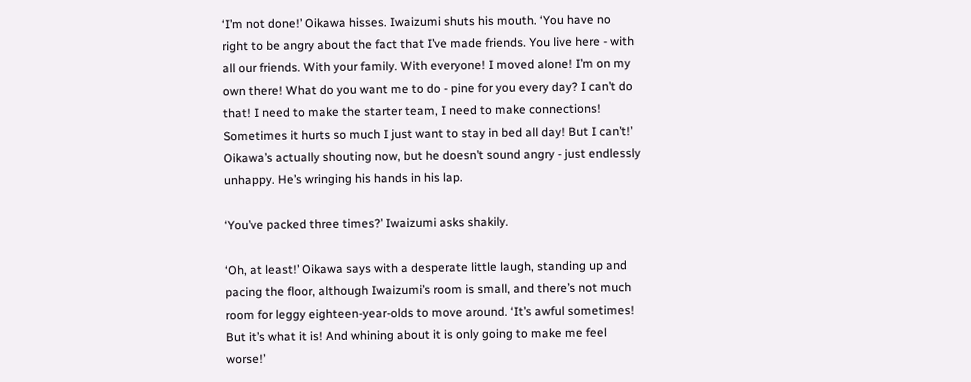‘I’m not done!’ Oikawa hisses. Iwaizumi shuts his mouth. ‘You have no right to be angry about the fact that I’ve made friends. You live here - with all our friends. With your family. With everyone! I moved alone! I’m on my own there! What do you want me to do - pine for you every day? I can’t do that! I need to make the starter team, I need to make connections! Sometimes it hurts so much I just want to stay in bed all day! But I can’t!’ Oikawa’s actually shouting now, but he doesn’t sound angry - just endlessly unhappy. He’s wringing his hands in his lap.

‘You’ve packed three times?’ Iwaizumi asks shakily.

‘Oh, at least!’ Oikawa says with a desperate little laugh, standing up and pacing the floor, although Iwaizumi’s room is small, and there’s not much room for leggy eighteen-year-olds to move around. ‘It’s awful sometimes! But it’s what it is! And whining about it is only going to make me feel worse!’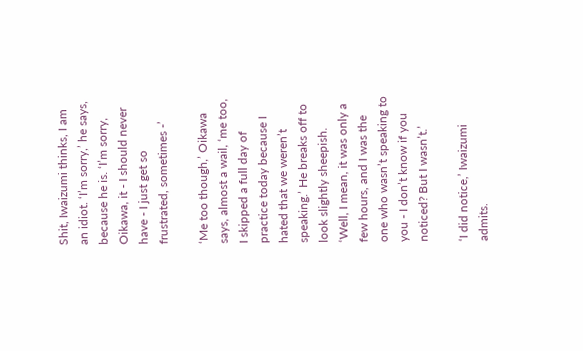Shit, Iwaizumi thinks, I am an idiot. ‘I’m sorry,’ he says, because he is. ‘I’m sorry, Oikawa, it - I should never have - I just get so frustrated, sometimes -’

‘Me too though,’ Oikawa says, almost a wail, ‘me too, I skipped a full day of practice today because I hated that we weren’t speaking.’ He breaks off to look slightly sheepish. ‘Well, I mean, it was only a few hours, and I was the one who wasn’t speaking to you - I don’t know if you noticed? But I wasn’t.’

‘I did notice,’ Iwaizumi admits.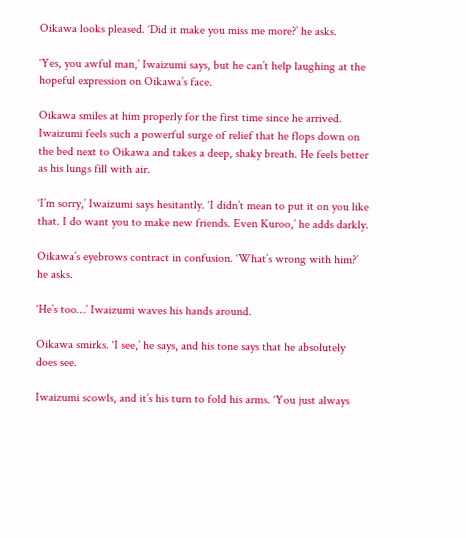Oikawa looks pleased. ‘Did it make you miss me more?’ he asks.

‘Yes, you awful man,’ Iwaizumi says, but he can’t help laughing at the hopeful expression on Oikawa’s face.

Oikawa smiles at him properly for the first time since he arrived. Iwaizumi feels such a powerful surge of relief that he flops down on the bed next to Oikawa and takes a deep, shaky breath. He feels better as his lungs fill with air.

‘I’m sorry,’ Iwaizumi says hesitantly. ‘I didn’t mean to put it on you like that. I do want you to make new friends. Even Kuroo,’ he adds darkly.

Oikawa’s eyebrows contract in confusion. ‘What’s wrong with him?’ he asks.

‘He’s too…’ Iwaizumi waves his hands around.

Oikawa smirks. ‘I see,’ he says, and his tone says that he absolutely does see.

Iwaizumi scowls, and it’s his turn to fold his arms. ‘You just always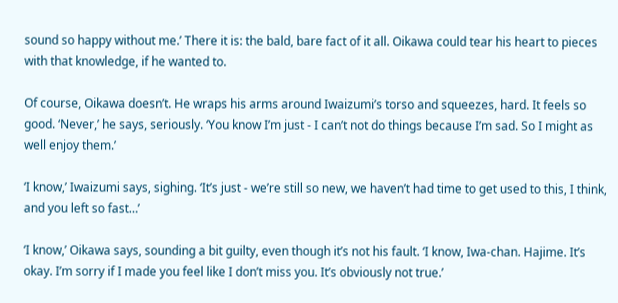sound so happy without me.’ There it is: the bald, bare fact of it all. Oikawa could tear his heart to pieces with that knowledge, if he wanted to.

Of course, Oikawa doesn’t. He wraps his arms around Iwaizumi’s torso and squeezes, hard. It feels so good. ‘Never,’ he says, seriously. ‘You know I’m just - I can’t not do things because I’m sad. So I might as well enjoy them.’

‘I know,’ Iwaizumi says, sighing. ‘It’s just - we’re still so new, we haven’t had time to get used to this, I think, and you left so fast…’

‘I know,’ Oikawa says, sounding a bit guilty, even though it’s not his fault. ‘I know, Iwa-chan. Hajime. It’s okay. I’m sorry if I made you feel like I don’t miss you. It’s obviously not true.’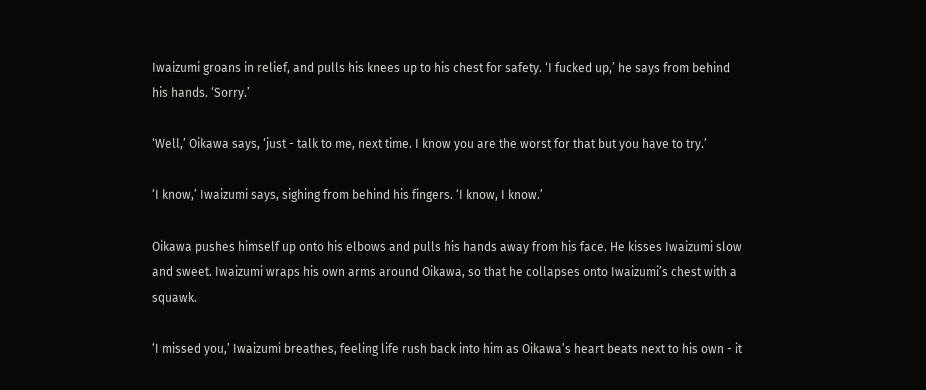Iwaizumi groans in relief, and pulls his knees up to his chest for safety. ‘I fucked up,’ he says from behind his hands. ‘Sorry.’

‘Well,’ Oikawa says, ‘just - talk to me, next time. I know you are the worst for that but you have to try.’

‘I know,’ Iwaizumi says, sighing from behind his fingers. ‘I know, I know.’

Oikawa pushes himself up onto his elbows and pulls his hands away from his face. He kisses Iwaizumi slow and sweet. Iwaizumi wraps his own arms around Oikawa, so that he collapses onto Iwaizumi’s chest with a squawk.

‘I missed you,’ Iwaizumi breathes, feeling life rush back into him as Oikawa’s heart beats next to his own - it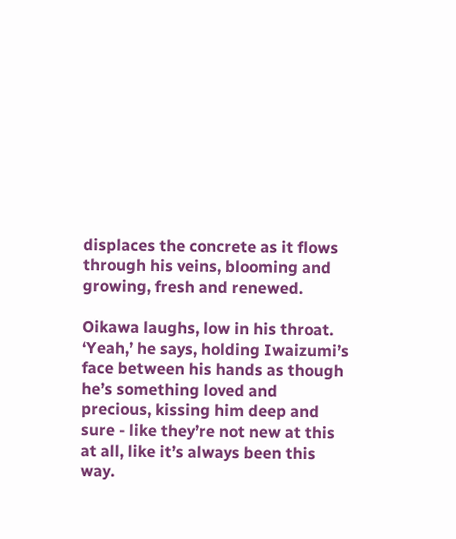displaces the concrete as it flows through his veins, blooming and growing, fresh and renewed.

Oikawa laughs, low in his throat. ‘Yeah,’ he says, holding Iwaizumi’s face between his hands as though he’s something loved and precious, kissing him deep and sure - like they’re not new at this at all, like it’s always been this way.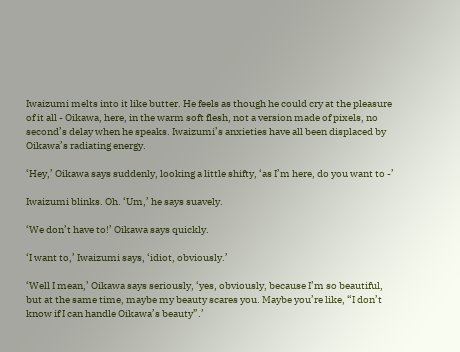Iwaizumi melts into it like butter. He feels as though he could cry at the pleasure of it all - Oikawa, here, in the warm soft flesh, not a version made of pixels, no second’s delay when he speaks. Iwaizumi’s anxieties have all been displaced by Oikawa’s radiating energy.

‘Hey,’ Oikawa says suddenly, looking a little shifty, ‘as I’m here, do you want to -’

Iwaizumi blinks. Oh. ‘Um,’ he says suavely.

‘We don’t have to!’ Oikawa says quickly.

‘I want to,’ Iwaizumi says, ‘idiot, obviously.’

‘Well I mean,’ Oikawa says seriously, ‘yes, obviously, because I’m so beautiful, but at the same time, maybe my beauty scares you. Maybe you’re like, “I don’t know if I can handle Oikawa’s beauty”.’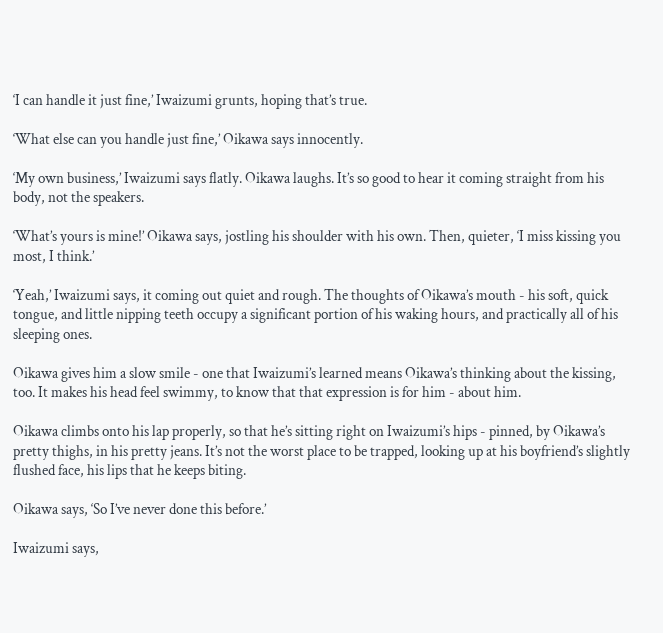‘I can handle it just fine,’ Iwaizumi grunts, hoping that’s true.

‘What else can you handle just fine,’ Oikawa says innocently.

‘My own business,’ Iwaizumi says flatly. Oikawa laughs. It’s so good to hear it coming straight from his body, not the speakers.

‘What’s yours is mine!’ Oikawa says, jostling his shoulder with his own. Then, quieter, ‘I miss kissing you most, I think.’

‘Yeah,’ Iwaizumi says, it coming out quiet and rough. The thoughts of Oikawa’s mouth - his soft, quick tongue, and little nipping teeth occupy a significant portion of his waking hours, and practically all of his sleeping ones.

Oikawa gives him a slow smile - one that Iwaizumi’s learned means Oikawa’s thinking about the kissing, too. It makes his head feel swimmy, to know that that expression is for him - about him.

Oikawa climbs onto his lap properly, so that he’s sitting right on Iwaizumi’s hips - pinned, by Oikawa’s pretty thighs, in his pretty jeans. It’s not the worst place to be trapped, looking up at his boyfriend’s slightly flushed face, his lips that he keeps biting.

Oikawa says, ‘So I’ve never done this before.’

Iwaizumi says,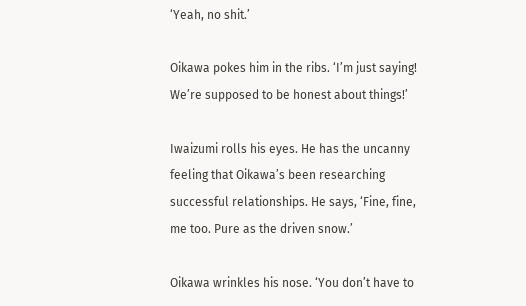‘Yeah, no shit.’

Oikawa pokes him in the ribs. ‘I’m just saying! We’re supposed to be honest about things!’

Iwaizumi rolls his eyes. He has the uncanny feeling that Oikawa’s been researching successful relationships. He says, ‘Fine, fine, me too. Pure as the driven snow.’

Oikawa wrinkles his nose. ‘You don’t have to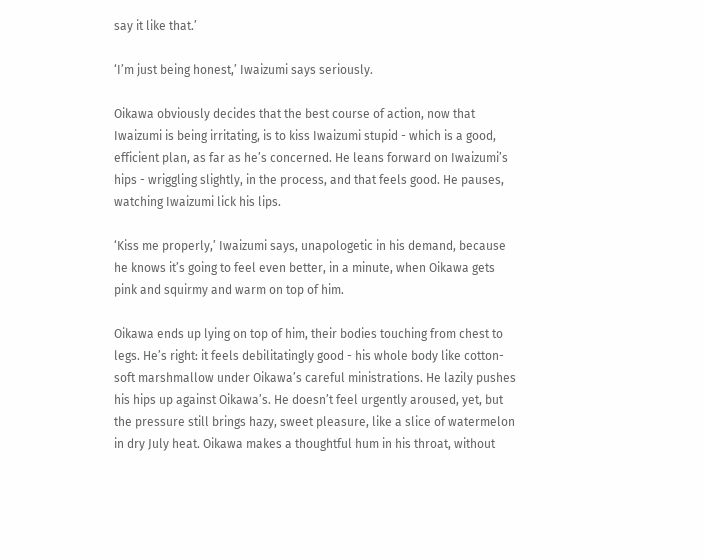say it like that.’

‘I’m just being honest,’ Iwaizumi says seriously.

Oikawa obviously decides that the best course of action, now that Iwaizumi is being irritating, is to kiss Iwaizumi stupid - which is a good, efficient plan, as far as he’s concerned. He leans forward on Iwaizumi’s hips - wriggling slightly, in the process, and that feels good. He pauses, watching Iwaizumi lick his lips.

‘Kiss me properly,’ Iwaizumi says, unapologetic in his demand, because he knows it’s going to feel even better, in a minute, when Oikawa gets pink and squirmy and warm on top of him.

Oikawa ends up lying on top of him, their bodies touching from chest to legs. He’s right: it feels debilitatingly good - his whole body like cotton-soft marshmallow under Oikawa’s careful ministrations. He lazily pushes his hips up against Oikawa’s. He doesn’t feel urgently aroused, yet, but the pressure still brings hazy, sweet pleasure, like a slice of watermelon in dry July heat. Oikawa makes a thoughtful hum in his throat, without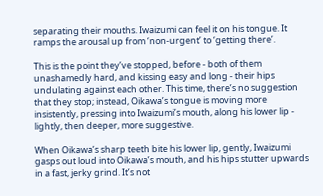separating their mouths. Iwaizumi can feel it on his tongue. It ramps the arousal up from ‘non-urgent’ to ‘getting there’.

This is the point they’ve stopped, before - both of them unashamedly hard, and kissing easy and long - their hips undulating against each other. This time, there’s no suggestion that they stop; instead, Oikawa’s tongue is moving more insistently, pressing into Iwaizumi’s mouth, along his lower lip - lightly, then deeper, more suggestive.

When Oikawa’s sharp teeth bite his lower lip, gently, Iwaizumi gasps out loud into Oikawa’s mouth, and his hips stutter upwards in a fast, jerky grind. It’s not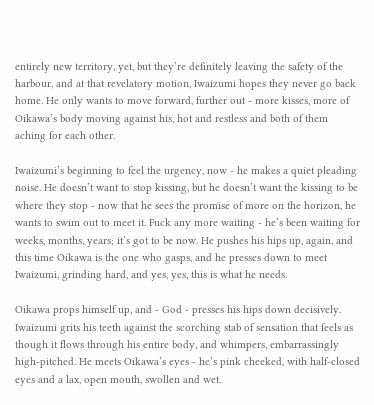entirely new territory, yet, but they’re definitely leaving the safety of the harbour, and at that revelatory motion, Iwaizumi hopes they never go back home. He only wants to move forward, further out - more kisses, more of Oikawa’s body moving against his, hot and restless and both of them aching for each other.

Iwaizumi’s beginning to feel the urgency, now - he makes a quiet pleading noise. He doesn’t want to stop kissing, but he doesn’t want the kissing to be where they stop - now that he sees the promise of more on the horizon, he wants to swim out to meet it. Fuck any more waiting - he’s been waiting for weeks, months, years; it’s got to be now. He pushes his hips up, again, and this time Oikawa is the one who gasps, and he presses down to meet Iwaizumi, grinding hard, and yes, yes, this is what he needs.

Oikawa props himself up, and - God - presses his hips down decisively. Iwaizumi grits his teeth against the scorching stab of sensation that feels as though it flows through his entire body, and whimpers, embarrassingly high-pitched. He meets Oikawa’s eyes - he’s pink cheeked, with half-closed eyes and a lax, open mouth, swollen and wet.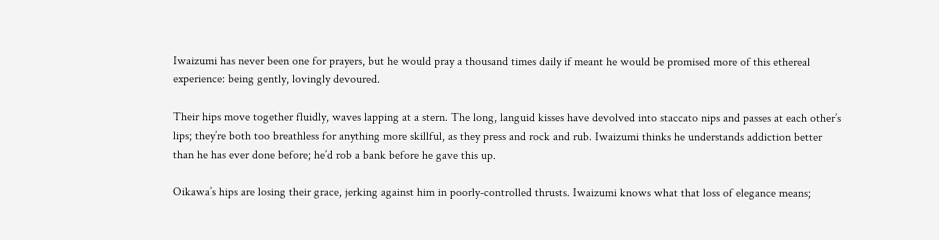Iwaizumi has never been one for prayers, but he would pray a thousand times daily if meant he would be promised more of this ethereal experience: being gently, lovingly devoured.

Their hips move together fluidly, waves lapping at a stern. The long, languid kisses have devolved into staccato nips and passes at each other’s lips; they’re both too breathless for anything more skillful, as they press and rock and rub. Iwaizumi thinks he understands addiction better than he has ever done before; he’d rob a bank before he gave this up.

Oikawa’s hips are losing their grace, jerking against him in poorly-controlled thrusts. Iwaizumi knows what that loss of elegance means;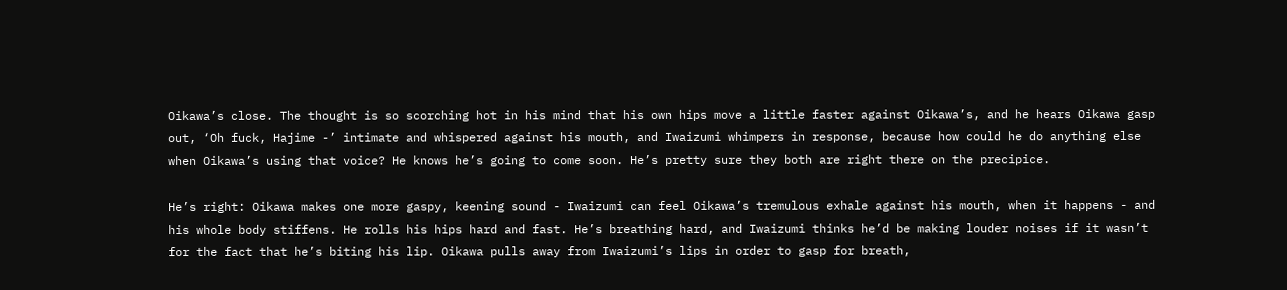Oikawa’s close. The thought is so scorching hot in his mind that his own hips move a little faster against Oikawa’s, and he hears Oikawa gasp out, ‘Oh fuck, Hajime -’ intimate and whispered against his mouth, and Iwaizumi whimpers in response, because how could he do anything else when Oikawa’s using that voice? He knows he’s going to come soon. He’s pretty sure they both are right there on the precipice.

He’s right: Oikawa makes one more gaspy, keening sound - Iwaizumi can feel Oikawa’s tremulous exhale against his mouth, when it happens - and his whole body stiffens. He rolls his hips hard and fast. He’s breathing hard, and Iwaizumi thinks he’d be making louder noises if it wasn’t for the fact that he’s biting his lip. Oikawa pulls away from Iwaizumi’s lips in order to gasp for breath,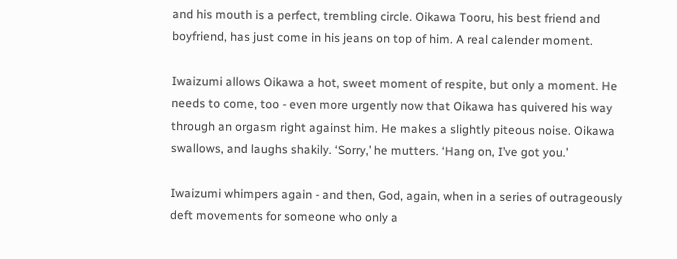and his mouth is a perfect, trembling circle. Oikawa Tooru, his best friend and boyfriend, has just come in his jeans on top of him. A real calender moment.

Iwaizumi allows Oikawa a hot, sweet moment of respite, but only a moment. He needs to come, too - even more urgently now that Oikawa has quivered his way through an orgasm right against him. He makes a slightly piteous noise. Oikawa swallows, and laughs shakily. ‘Sorry,’ he mutters. ‘Hang on, I’ve got you.’

Iwaizumi whimpers again - and then, God, again, when in a series of outrageously deft movements for someone who only a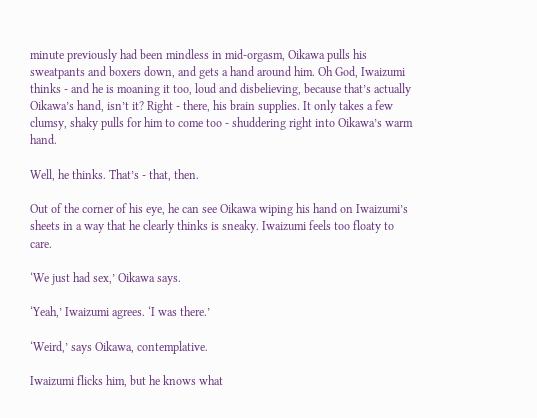minute previously had been mindless in mid-orgasm, Oikawa pulls his sweatpants and boxers down, and gets a hand around him. Oh God, Iwaizumi thinks - and he is moaning it too, loud and disbelieving, because that’s actually Oikawa’s hand, isn’t it? Right - there, his brain supplies. It only takes a few clumsy, shaky pulls for him to come too - shuddering right into Oikawa’s warm hand.

Well, he thinks. That’s - that, then.

Out of the corner of his eye, he can see Oikawa wiping his hand on Iwaizumi’s sheets in a way that he clearly thinks is sneaky. Iwaizumi feels too floaty to care.

‘We just had sex,’ Oikawa says.

‘Yeah,’ Iwaizumi agrees. ‘I was there.’

‘Weird,’ says Oikawa, contemplative.

Iwaizumi flicks him, but he knows what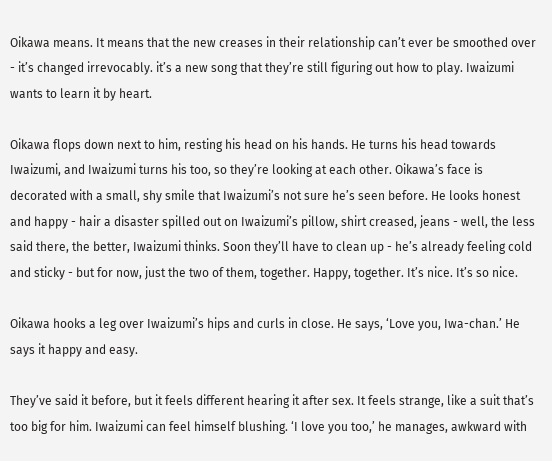Oikawa means. It means that the new creases in their relationship can’t ever be smoothed over - it’s changed irrevocably. it’s a new song that they’re still figuring out how to play. Iwaizumi wants to learn it by heart.

Oikawa flops down next to him, resting his head on his hands. He turns his head towards Iwaizumi, and Iwaizumi turns his too, so they’re looking at each other. Oikawa’s face is decorated with a small, shy smile that Iwaizumi’s not sure he’s seen before. He looks honest and happy - hair a disaster spilled out on Iwaizumi’s pillow, shirt creased, jeans - well, the less said there, the better, Iwaizumi thinks. Soon they’ll have to clean up - he’s already feeling cold and sticky - but for now, just the two of them, together. Happy, together. It’s nice. It’s so nice.

Oikawa hooks a leg over Iwaizumi’s hips and curls in close. He says, ‘Love you, Iwa-chan.’ He says it happy and easy.

They’ve said it before, but it feels different hearing it after sex. It feels strange, like a suit that’s too big for him. Iwaizumi can feel himself blushing. ‘I love you too,’ he manages, awkward with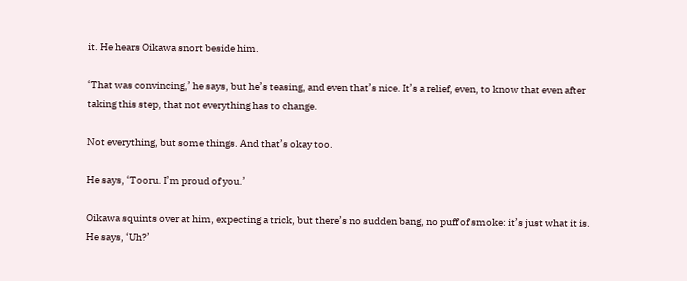it. He hears Oikawa snort beside him.

‘That was convincing,’ he says, but he’s teasing, and even that’s nice. It’s a relief, even, to know that even after taking this step, that not everything has to change.

Not everything, but some things. And that’s okay too.

He says, ‘Tooru. I’m proud of you.’

Oikawa squints over at him, expecting a trick, but there’s no sudden bang, no puff of smoke: it’s just what it is. He says, ‘Uh?’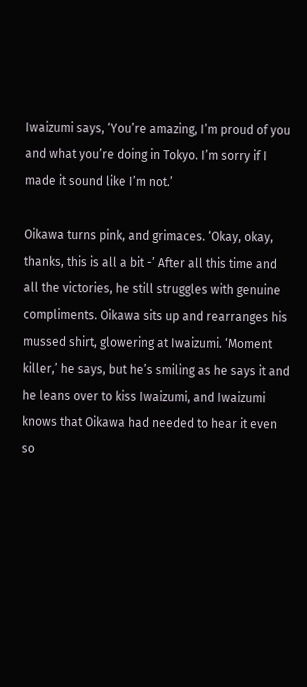Iwaizumi says, ‘You’re amazing, I’m proud of you and what you’re doing in Tokyo. I’m sorry if I made it sound like I’m not.’

Oikawa turns pink, and grimaces. ‘Okay, okay, thanks, this is all a bit -’ After all this time and all the victories, he still struggles with genuine compliments. Oikawa sits up and rearranges his mussed shirt, glowering at Iwaizumi. ‘Moment killer,’ he says, but he’s smiling as he says it and he leans over to kiss Iwaizumi, and Iwaizumi knows that Oikawa had needed to hear it even so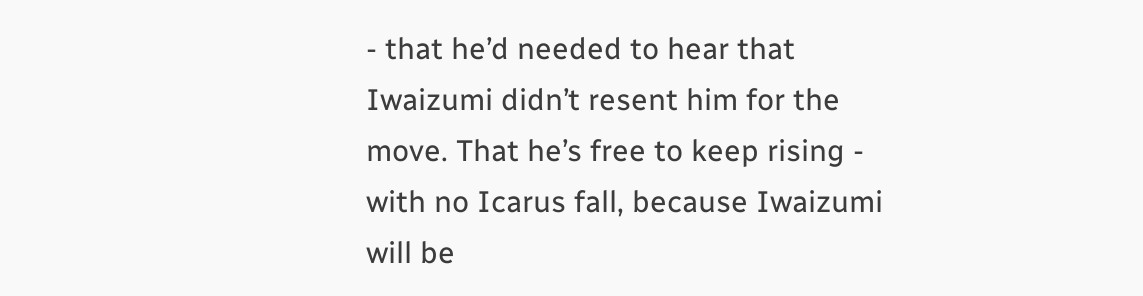- that he’d needed to hear that Iwaizumi didn’t resent him for the move. That he’s free to keep rising - with no Icarus fall, because Iwaizumi will be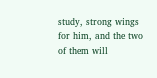study, strong wings for him, and the two of them will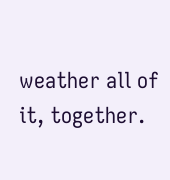weather all of it, together.